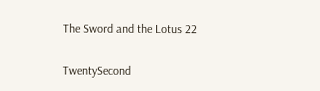The Sword and the Lotus 22

TwentySecond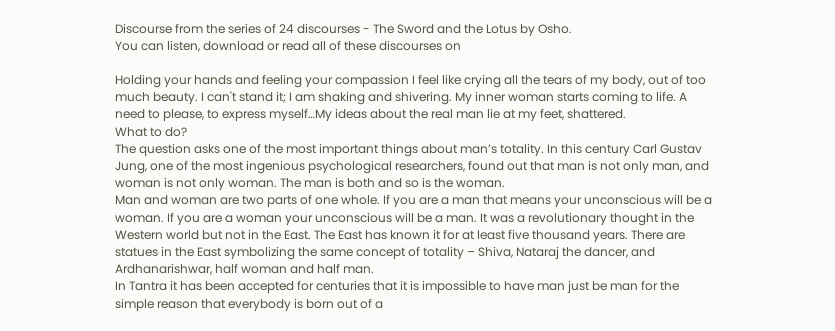Discourse from the series of 24 discourses - The Sword and the Lotus by Osho.
You can listen, download or read all of these discourses on

Holding your hands and feeling your compassion I feel like crying all the tears of my body, out of too much beauty. I can't stand it; I am shaking and shivering. My inner woman starts coming to life. A need to please, to express myself…My ideas about the real man lie at my feet, shattered.
What to do?
The question asks one of the most important things about man’s totality. In this century Carl Gustav Jung, one of the most ingenious psychological researchers, found out that man is not only man, and woman is not only woman. The man is both and so is the woman.
Man and woman are two parts of one whole. If you are a man that means your unconscious will be a woman. If you are a woman your unconscious will be a man. It was a revolutionary thought in the Western world but not in the East. The East has known it for at least five thousand years. There are statues in the East symbolizing the same concept of totality – Shiva, Nataraj the dancer, and Ardhanarishwar, half woman and half man.
In Tantra it has been accepted for centuries that it is impossible to have man just be man for the simple reason that everybody is born out of a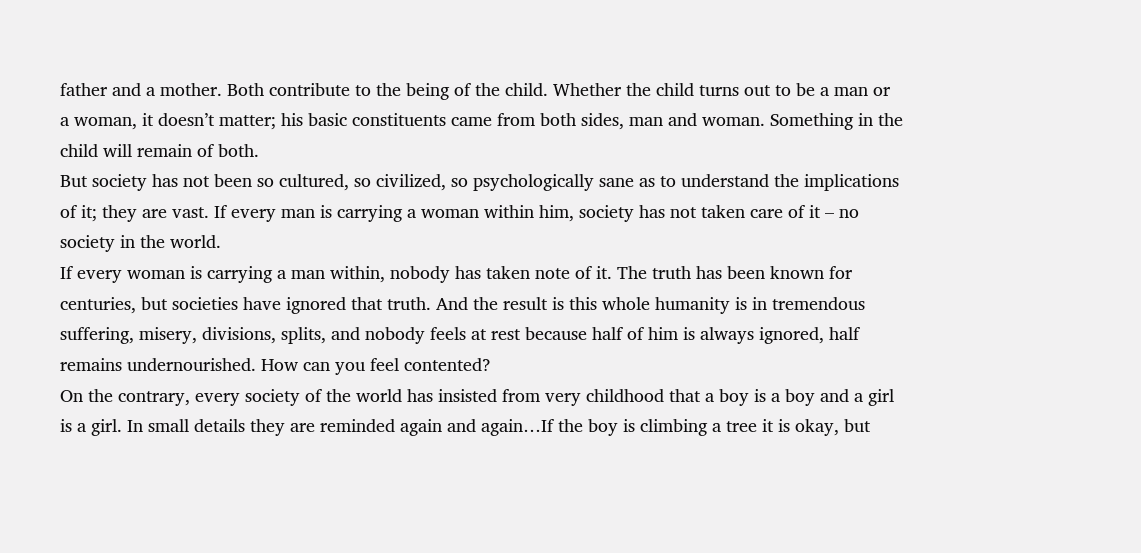father and a mother. Both contribute to the being of the child. Whether the child turns out to be a man or a woman, it doesn’t matter; his basic constituents came from both sides, man and woman. Something in the child will remain of both.
But society has not been so cultured, so civilized, so psychologically sane as to understand the implications of it; they are vast. If every man is carrying a woman within him, society has not taken care of it – no society in the world.
If every woman is carrying a man within, nobody has taken note of it. The truth has been known for centuries, but societies have ignored that truth. And the result is this whole humanity is in tremendous suffering, misery, divisions, splits, and nobody feels at rest because half of him is always ignored, half remains undernourished. How can you feel contented?
On the contrary, every society of the world has insisted from very childhood that a boy is a boy and a girl is a girl. In small details they are reminded again and again…If the boy is climbing a tree it is okay, but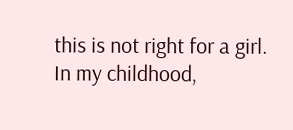this is not right for a girl.
In my childhood,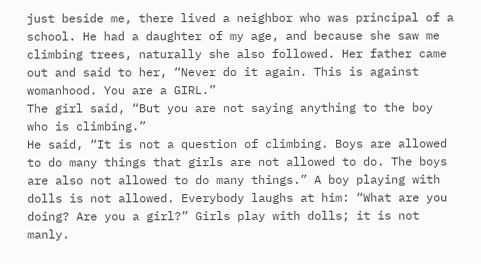just beside me, there lived a neighbor who was principal of a school. He had a daughter of my age, and because she saw me climbing trees, naturally she also followed. Her father came out and said to her, “Never do it again. This is against womanhood. You are a GIRL.”
The girl said, “But you are not saying anything to the boy who is climbing.”
He said, “It is not a question of climbing. Boys are allowed to do many things that girls are not allowed to do. The boys are also not allowed to do many things.” A boy playing with dolls is not allowed. Everybody laughs at him: “What are you doing? Are you a girl?” Girls play with dolls; it is not manly.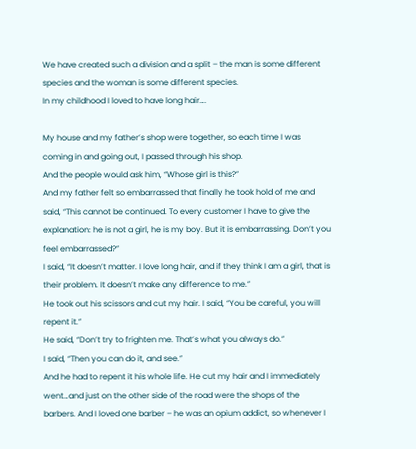We have created such a division and a split – the man is some different species and the woman is some different species.
In my childhood I loved to have long hair….

My house and my father’s shop were together, so each time I was coming in and going out, I passed through his shop.
And the people would ask him, “Whose girl is this?”
And my father felt so embarrassed that finally he took hold of me and said, “This cannot be continued. To every customer I have to give the explanation: he is not a girl, he is my boy. But it is embarrassing. Don’t you feel embarrassed?”
I said, “It doesn’t matter. I love long hair, and if they think I am a girl, that is their problem. It doesn’t make any difference to me.”
He took out his scissors and cut my hair. I said, “You be careful, you will repent it.”
He said, “Don’t try to frighten me. That’s what you always do.”
I said, “Then you can do it, and see.”
And he had to repent it his whole life. He cut my hair and I immediately went…and just on the other side of the road were the shops of the barbers. And I loved one barber – he was an opium addict, so whenever I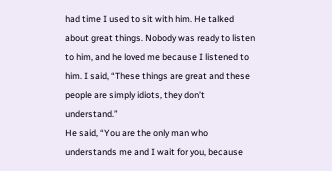had time I used to sit with him. He talked about great things. Nobody was ready to listen to him, and he loved me because I listened to him. I said, “These things are great and these people are simply idiots, they don’t understand.”
He said, “You are the only man who understands me and I wait for you, because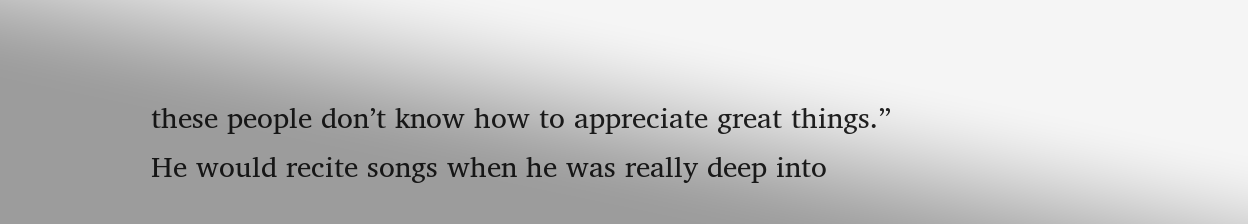these people don’t know how to appreciate great things.”
He would recite songs when he was really deep into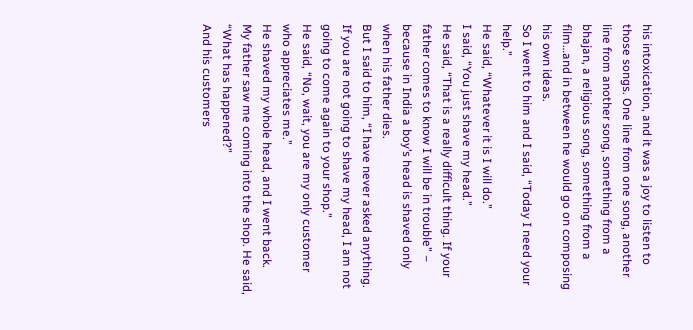his intoxication, and it was a joy to listen to those songs. One line from one song, another line from another song, something from a bhajan, a religious song, something from a film…and in between he would go on composing his own ideas.
So I went to him and I said, “Today I need your help.”
He said, “Whatever it is I will do.”
I said, “You just shave my head.”
He said, “That is a really difficult thing. If your father comes to know I will be in trouble” – because in India a boy’s head is shaved only when his father dies.
But I said to him, “I have never asked anything. If you are not going to shave my head, I am not going to come again to your shop.”
He said, “No, wait, you are my only customer who appreciates me.”
He shaved my whole head, and I went back.
My father saw me coming into the shop. He said, “What has happened?”
And his customers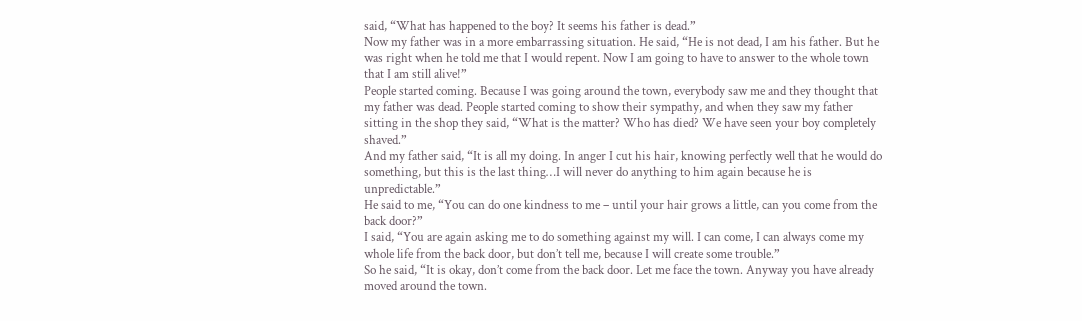said, “What has happened to the boy? It seems his father is dead.”
Now my father was in a more embarrassing situation. He said, “He is not dead, I am his father. But he was right when he told me that I would repent. Now I am going to have to answer to the whole town that I am still alive!”
People started coming. Because I was going around the town, everybody saw me and they thought that my father was dead. People started coming to show their sympathy, and when they saw my father sitting in the shop they said, “What is the matter? Who has died? We have seen your boy completely shaved.”
And my father said, “It is all my doing. In anger I cut his hair, knowing perfectly well that he would do something, but this is the last thing…I will never do anything to him again because he is unpredictable.”
He said to me, “You can do one kindness to me – until your hair grows a little, can you come from the back door?”
I said, “You are again asking me to do something against my will. I can come, I can always come my whole life from the back door, but don’t tell me, because I will create some trouble.”
So he said, “It is okay, don’t come from the back door. Let me face the town. Anyway you have already moved around the town.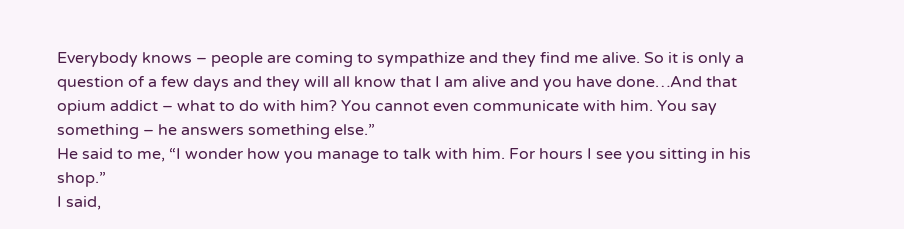Everybody knows – people are coming to sympathize and they find me alive. So it is only a question of a few days and they will all know that I am alive and you have done…And that opium addict – what to do with him? You cannot even communicate with him. You say something – he answers something else.”
He said to me, “I wonder how you manage to talk with him. For hours I see you sitting in his shop.”
I said,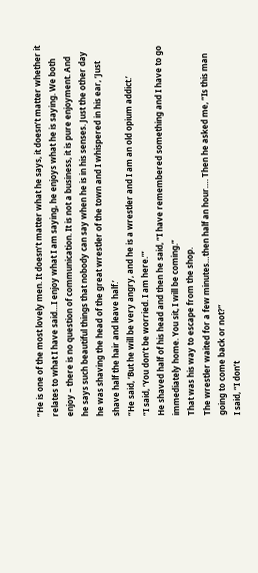“He is one of the most lovely men. It doesn’t matter what he says, it doesn’t matter whether it relates to what I have said…I enjoy what I am saying, he enjoys what he is saying. We both enjoy – there is no question of communication. It is not a business, it is pure enjoyment. And he says such beautiful things that nobody can say when he is in his senses. Just the other day he was shaving the head of the great wrestler of the town and I whispered in his ear, ‘Just shave half the hair and leave half.’
“He said, ‘But he will be very angry, and he is a wrestler and I am an old opium addict.’
“I said, ‘You don’t be worried. I am here.’”
He shaved half of his head and then he said, “I have remembered something and I have to go immediately home. You sit, I will be coming.”
That was his way to escape from the shop.
The wrestler waited for a few minutes…then half an hour…. Then he asked me, “Is this man going to come back or not?”
I said, “I don’t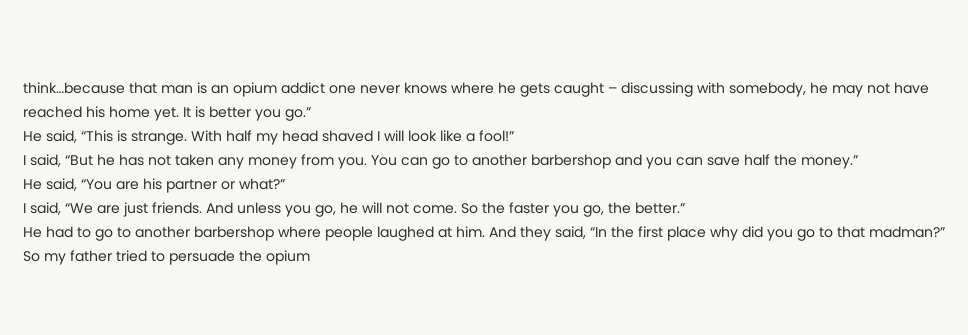think…because that man is an opium addict one never knows where he gets caught – discussing with somebody, he may not have reached his home yet. It is better you go.”
He said, “This is strange. With half my head shaved I will look like a fool!”
I said, “But he has not taken any money from you. You can go to another barbershop and you can save half the money.”
He said, “You are his partner or what?”
I said, “We are just friends. And unless you go, he will not come. So the faster you go, the better.”
He had to go to another barbershop where people laughed at him. And they said, “In the first place why did you go to that madman?”
So my father tried to persuade the opium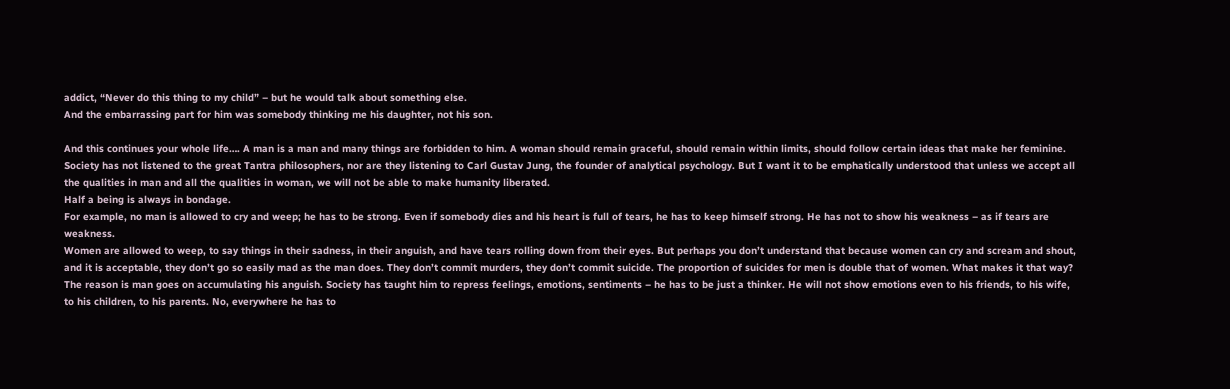addict, “Never do this thing to my child” – but he would talk about something else.
And the embarrassing part for him was somebody thinking me his daughter, not his son.

And this continues your whole life…. A man is a man and many things are forbidden to him. A woman should remain graceful, should remain within limits, should follow certain ideas that make her feminine.
Society has not listened to the great Tantra philosophers, nor are they listening to Carl Gustav Jung, the founder of analytical psychology. But I want it to be emphatically understood that unless we accept all the qualities in man and all the qualities in woman, we will not be able to make humanity liberated.
Half a being is always in bondage.
For example, no man is allowed to cry and weep; he has to be strong. Even if somebody dies and his heart is full of tears, he has to keep himself strong. He has not to show his weakness – as if tears are weakness.
Women are allowed to weep, to say things in their sadness, in their anguish, and have tears rolling down from their eyes. But perhaps you don’t understand that because women can cry and scream and shout, and it is acceptable, they don’t go so easily mad as the man does. They don’t commit murders, they don’t commit suicide. The proportion of suicides for men is double that of women. What makes it that way?
The reason is man goes on accumulating his anguish. Society has taught him to repress feelings, emotions, sentiments – he has to be just a thinker. He will not show emotions even to his friends, to his wife, to his children, to his parents. No, everywhere he has to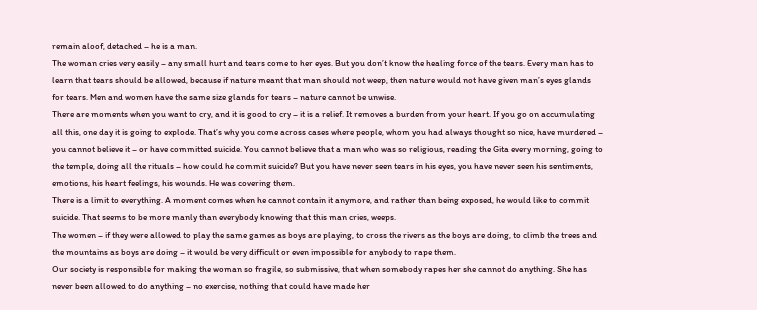remain aloof, detached – he is a man.
The woman cries very easily – any small hurt and tears come to her eyes. But you don’t know the healing force of the tears. Every man has to learn that tears should be allowed, because if nature meant that man should not weep, then nature would not have given man’s eyes glands for tears. Men and women have the same size glands for tears – nature cannot be unwise.
There are moments when you want to cry, and it is good to cry – it is a relief. It removes a burden from your heart. If you go on accumulating all this, one day it is going to explode. That’s why you come across cases where people, whom you had always thought so nice, have murdered – you cannot believe it – or have committed suicide. You cannot believe that a man who was so religious, reading the Gita every morning, going to the temple, doing all the rituals – how could he commit suicide? But you have never seen tears in his eyes, you have never seen his sentiments, emotions, his heart feelings, his wounds. He was covering them.
There is a limit to everything. A moment comes when he cannot contain it anymore, and rather than being exposed, he would like to commit suicide. That seems to be more manly than everybody knowing that this man cries, weeps.
The women – if they were allowed to play the same games as boys are playing, to cross the rivers as the boys are doing, to climb the trees and the mountains as boys are doing – it would be very difficult or even impossible for anybody to rape them.
Our society is responsible for making the woman so fragile, so submissive, that when somebody rapes her she cannot do anything. She has never been allowed to do anything – no exercise, nothing that could have made her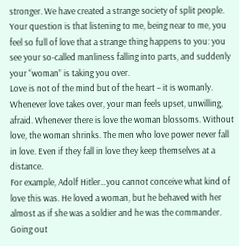stronger. We have created a strange society of split people.
Your question is that listening to me, being near to me, you feel so full of love that a strange thing happens to you: you see your so-called manliness falling into parts, and suddenly your “woman” is taking you over.
Love is not of the mind but of the heart – it is womanly. Whenever love takes over, your man feels upset, unwilling, afraid. Whenever there is love the woman blossoms. Without love, the woman shrinks. The men who love power never fall in love. Even if they fall in love they keep themselves at a distance.
For example, Adolf Hitler…you cannot conceive what kind of love this was. He loved a woman, but he behaved with her almost as if she was a soldier and he was the commander. Going out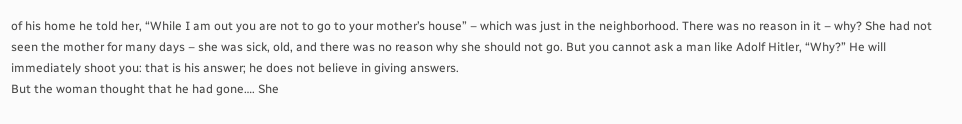of his home he told her, “While I am out you are not to go to your mother’s house” – which was just in the neighborhood. There was no reason in it – why? She had not seen the mother for many days – she was sick, old, and there was no reason why she should not go. But you cannot ask a man like Adolf Hitler, “Why?” He will immediately shoot you: that is his answer; he does not believe in giving answers.
But the woman thought that he had gone…. She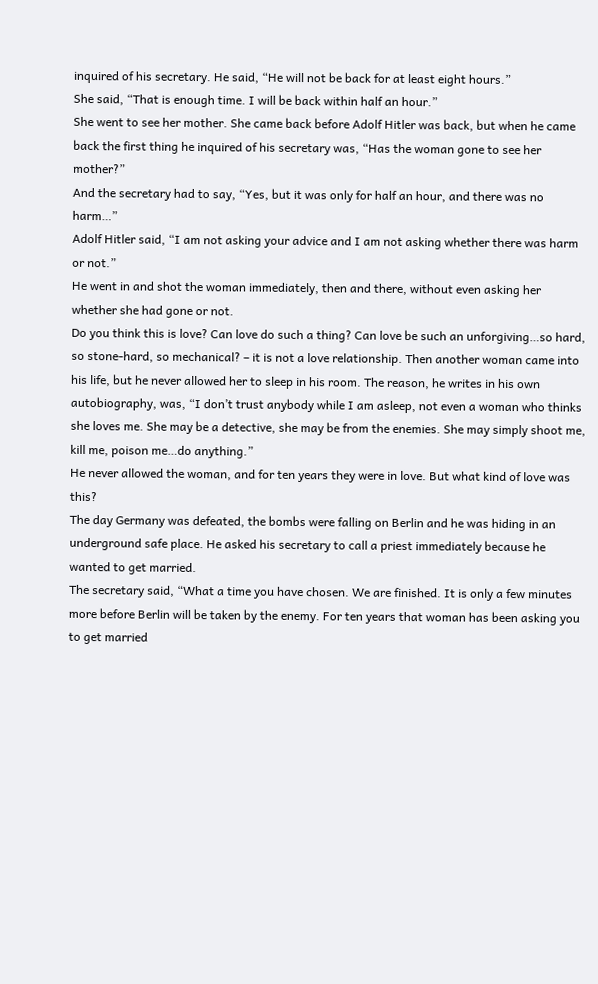inquired of his secretary. He said, “He will not be back for at least eight hours.”
She said, “That is enough time. I will be back within half an hour.”
She went to see her mother. She came back before Adolf Hitler was back, but when he came back the first thing he inquired of his secretary was, “Has the woman gone to see her mother?”
And the secretary had to say, “Yes, but it was only for half an hour, and there was no harm…”
Adolf Hitler said, “I am not asking your advice and I am not asking whether there was harm or not.”
He went in and shot the woman immediately, then and there, without even asking her whether she had gone or not.
Do you think this is love? Can love do such a thing? Can love be such an unforgiving…so hard, so stone-hard, so mechanical? – it is not a love relationship. Then another woman came into his life, but he never allowed her to sleep in his room. The reason, he writes in his own autobiography, was, “I don’t trust anybody while I am asleep, not even a woman who thinks she loves me. She may be a detective, she may be from the enemies. She may simply shoot me, kill me, poison me…do anything.”
He never allowed the woman, and for ten years they were in love. But what kind of love was this?
The day Germany was defeated, the bombs were falling on Berlin and he was hiding in an underground safe place. He asked his secretary to call a priest immediately because he wanted to get married.
The secretary said, “What a time you have chosen. We are finished. It is only a few minutes more before Berlin will be taken by the enemy. For ten years that woman has been asking you to get married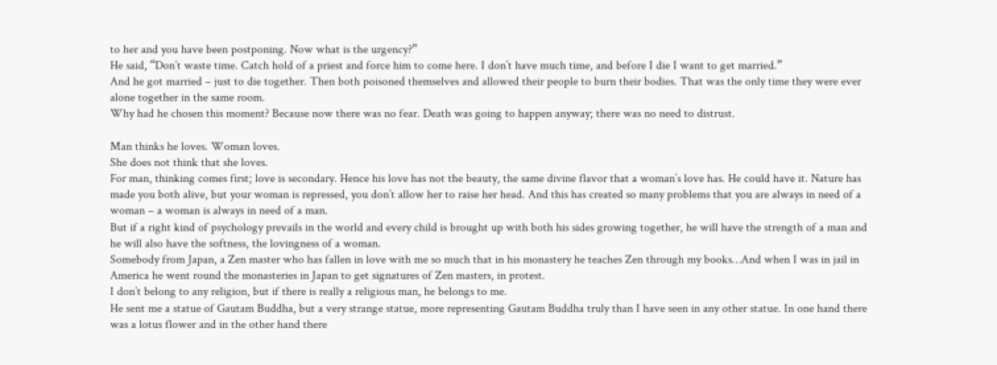to her and you have been postponing. Now what is the urgency?”
He said, “Don’t waste time. Catch hold of a priest and force him to come here. I don’t have much time, and before I die I want to get married.”
And he got married – just to die together. Then both poisoned themselves and allowed their people to burn their bodies. That was the only time they were ever alone together in the same room.
Why had he chosen this moment? Because now there was no fear. Death was going to happen anyway; there was no need to distrust.

Man thinks he loves. Woman loves.
She does not think that she loves.
For man, thinking comes first; love is secondary. Hence his love has not the beauty, the same divine flavor that a woman’s love has. He could have it. Nature has made you both alive, but your woman is repressed, you don’t allow her to raise her head. And this has created so many problems that you are always in need of a woman – a woman is always in need of a man.
But if a right kind of psychology prevails in the world and every child is brought up with both his sides growing together, he will have the strength of a man and he will also have the softness, the lovingness of a woman.
Somebody from Japan, a Zen master who has fallen in love with me so much that in his monastery he teaches Zen through my books…And when I was in jail in America he went round the monasteries in Japan to get signatures of Zen masters, in protest.
I don’t belong to any religion, but if there is really a religious man, he belongs to me.
He sent me a statue of Gautam Buddha, but a very strange statue, more representing Gautam Buddha truly than I have seen in any other statue. In one hand there was a lotus flower and in the other hand there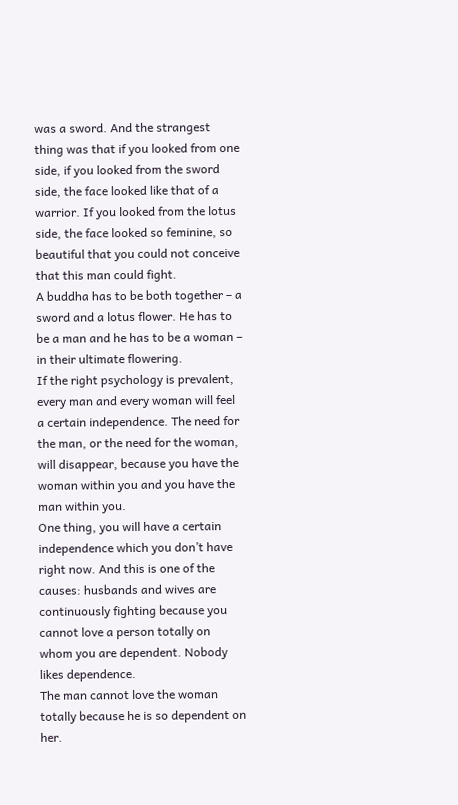was a sword. And the strangest thing was that if you looked from one side, if you looked from the sword side, the face looked like that of a warrior. If you looked from the lotus side, the face looked so feminine, so beautiful that you could not conceive that this man could fight.
A buddha has to be both together – a sword and a lotus flower. He has to be a man and he has to be a woman – in their ultimate flowering.
If the right psychology is prevalent, every man and every woman will feel a certain independence. The need for the man, or the need for the woman, will disappear, because you have the woman within you and you have the man within you.
One thing, you will have a certain independence which you don’t have right now. And this is one of the causes: husbands and wives are continuously fighting because you cannot love a person totally on whom you are dependent. Nobody likes dependence.
The man cannot love the woman totally because he is so dependent on her.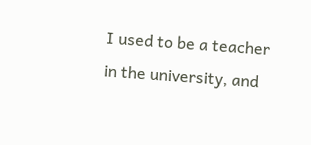I used to be a teacher in the university, and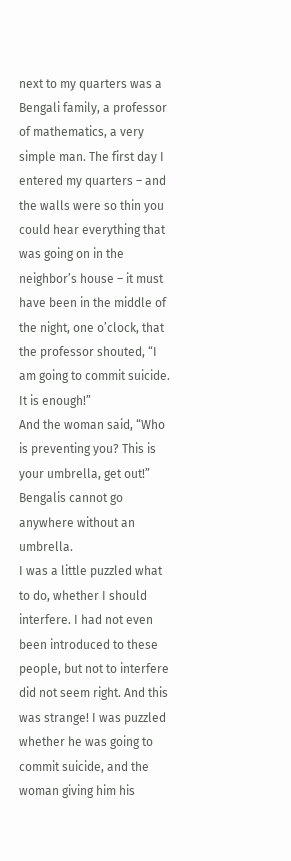next to my quarters was a Bengali family, a professor of mathematics, a very simple man. The first day I entered my quarters – and the walls were so thin you could hear everything that was going on in the neighbor’s house – it must have been in the middle of the night, one o’clock, that the professor shouted, “I am going to commit suicide. It is enough!”
And the woman said, “Who is preventing you? This is your umbrella, get out!”
Bengalis cannot go anywhere without an umbrella.
I was a little puzzled what to do, whether I should interfere. I had not even been introduced to these people, but not to interfere did not seem right. And this was strange! I was puzzled whether he was going to commit suicide, and the woman giving him his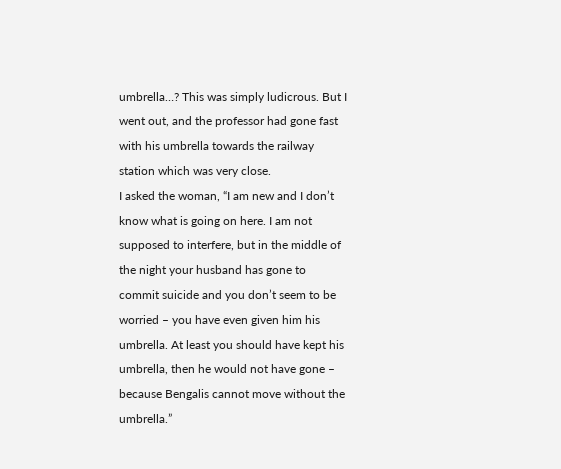umbrella…? This was simply ludicrous. But I went out, and the professor had gone fast with his umbrella towards the railway station which was very close.
I asked the woman, “I am new and I don’t know what is going on here. I am not supposed to interfere, but in the middle of the night your husband has gone to commit suicide and you don’t seem to be worried – you have even given him his umbrella. At least you should have kept his umbrella, then he would not have gone – because Bengalis cannot move without the umbrella.”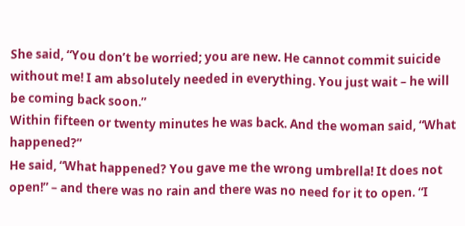She said, “You don’t be worried; you are new. He cannot commit suicide without me! I am absolutely needed in everything. You just wait – he will be coming back soon.”
Within fifteen or twenty minutes he was back. And the woman said, “What happened?”
He said, “What happened? You gave me the wrong umbrella! It does not open!” – and there was no rain and there was no need for it to open. “I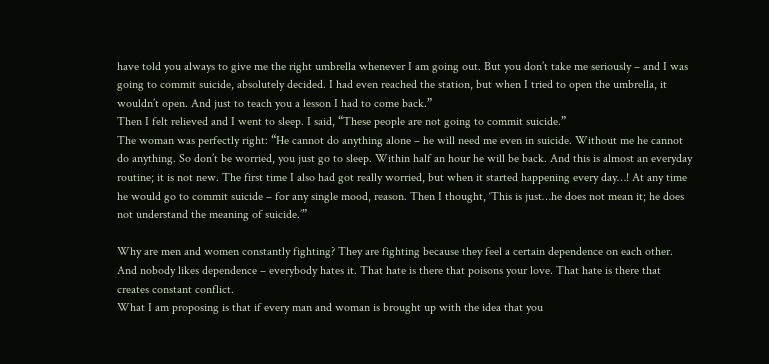have told you always to give me the right umbrella whenever I am going out. But you don’t take me seriously – and I was going to commit suicide, absolutely decided. I had even reached the station, but when I tried to open the umbrella, it wouldn’t open. And just to teach you a lesson I had to come back.”
Then I felt relieved and I went to sleep. I said, “These people are not going to commit suicide.”
The woman was perfectly right: “He cannot do anything alone – he will need me even in suicide. Without me he cannot do anything. So don’t be worried, you just go to sleep. Within half an hour he will be back. And this is almost an everyday routine; it is not new. The first time I also had got really worried, but when it started happening every day…! At any time he would go to commit suicide – for any single mood, reason. Then I thought, ‘This is just…he does not mean it; he does not understand the meaning of suicide.’”

Why are men and women constantly fighting? They are fighting because they feel a certain dependence on each other. And nobody likes dependence – everybody hates it. That hate is there that poisons your love. That hate is there that creates constant conflict.
What I am proposing is that if every man and woman is brought up with the idea that you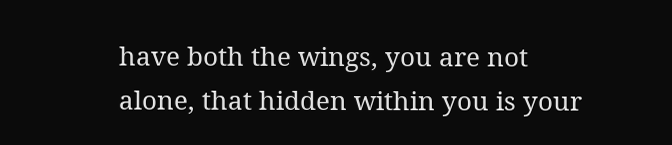have both the wings, you are not alone, that hidden within you is your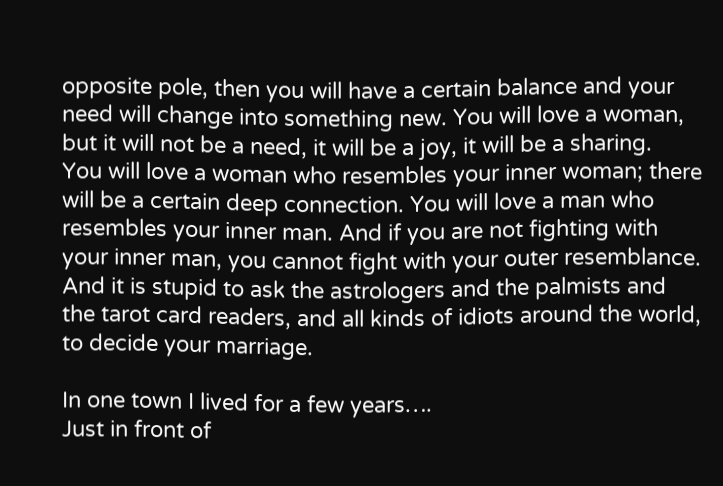opposite pole, then you will have a certain balance and your need will change into something new. You will love a woman, but it will not be a need, it will be a joy, it will be a sharing.
You will love a woman who resembles your inner woman; there will be a certain deep connection. You will love a man who resembles your inner man. And if you are not fighting with your inner man, you cannot fight with your outer resemblance.
And it is stupid to ask the astrologers and the palmists and the tarot card readers, and all kinds of idiots around the world, to decide your marriage.

In one town I lived for a few years….
Just in front of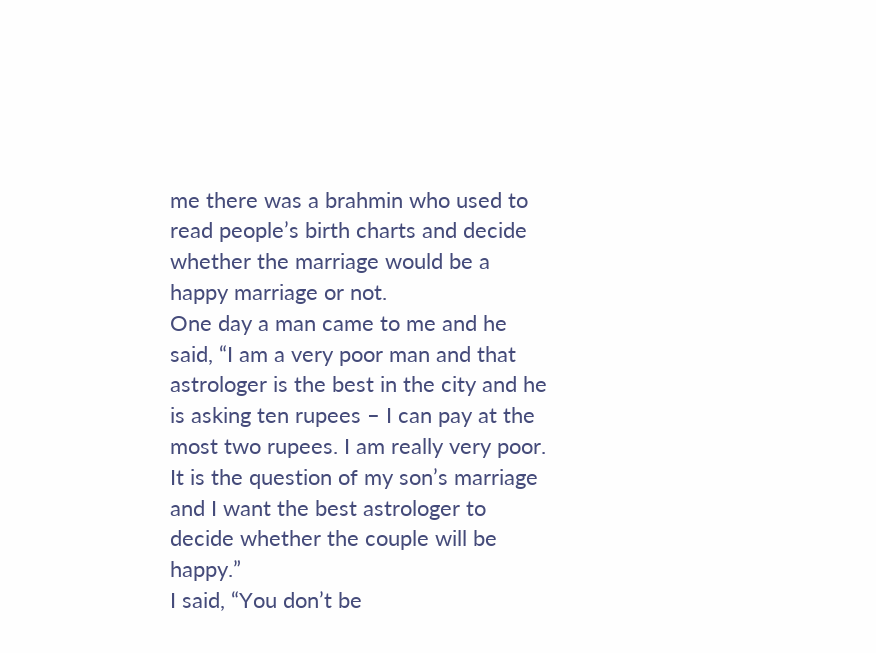me there was a brahmin who used to read people’s birth charts and decide whether the marriage would be a happy marriage or not.
One day a man came to me and he said, “I am a very poor man and that astrologer is the best in the city and he is asking ten rupees – I can pay at the most two rupees. I am really very poor. It is the question of my son’s marriage and I want the best astrologer to decide whether the couple will be happy.”
I said, “You don’t be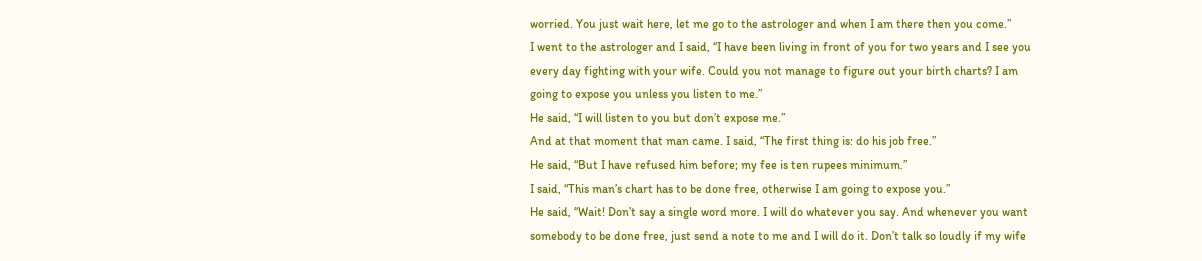worried. You just wait here, let me go to the astrologer and when I am there then you come.”
I went to the astrologer and I said, “I have been living in front of you for two years and I see you every day fighting with your wife. Could you not manage to figure out your birth charts? I am going to expose you unless you listen to me.”
He said, “I will listen to you but don’t expose me.”
And at that moment that man came. I said, “The first thing is: do his job free.”
He said, “But I have refused him before; my fee is ten rupees minimum.”
I said, “This man’s chart has to be done free, otherwise I am going to expose you.”
He said, “Wait! Don’t say a single word more. I will do whatever you say. And whenever you want somebody to be done free, just send a note to me and I will do it. Don’t talk so loudly if my wife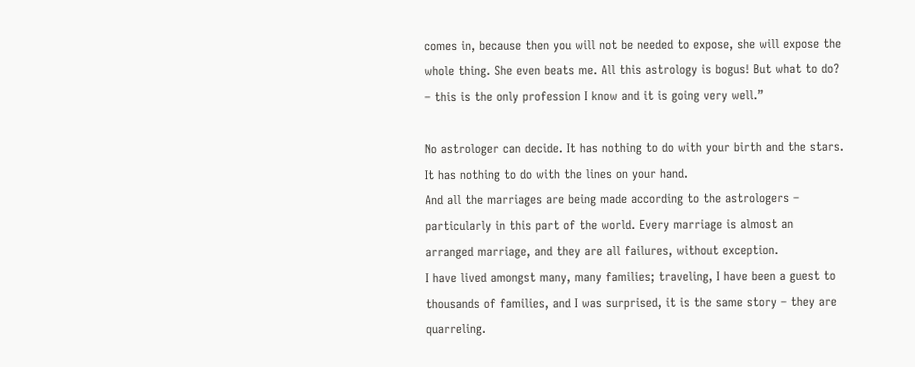comes in, because then you will not be needed to expose, she will expose the whole thing. She even beats me. All this astrology is bogus! But what to do? – this is the only profession I know and it is going very well.”

No astrologer can decide. It has nothing to do with your birth and the stars. It has nothing to do with the lines on your hand.
And all the marriages are being made according to the astrologers – particularly in this part of the world. Every marriage is almost an arranged marriage, and they are all failures, without exception.
I have lived amongst many, many families; traveling, I have been a guest to thousands of families, and I was surprised, it is the same story – they are quarreling.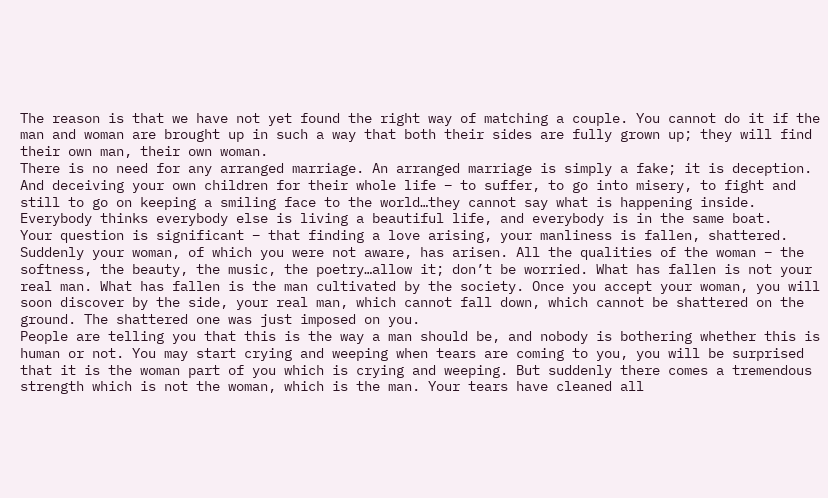The reason is that we have not yet found the right way of matching a couple. You cannot do it if the man and woman are brought up in such a way that both their sides are fully grown up; they will find their own man, their own woman.
There is no need for any arranged marriage. An arranged marriage is simply a fake; it is deception. And deceiving your own children for their whole life – to suffer, to go into misery, to fight and still to go on keeping a smiling face to the world…they cannot say what is happening inside. Everybody thinks everybody else is living a beautiful life, and everybody is in the same boat.
Your question is significant – that finding a love arising, your manliness is fallen, shattered. Suddenly your woman, of which you were not aware, has arisen. All the qualities of the woman – the softness, the beauty, the music, the poetry…allow it; don’t be worried. What has fallen is not your real man. What has fallen is the man cultivated by the society. Once you accept your woman, you will soon discover by the side, your real man, which cannot fall down, which cannot be shattered on the ground. The shattered one was just imposed on you.
People are telling you that this is the way a man should be, and nobody is bothering whether this is human or not. You may start crying and weeping when tears are coming to you, you will be surprised that it is the woman part of you which is crying and weeping. But suddenly there comes a tremendous strength which is not the woman, which is the man. Your tears have cleaned all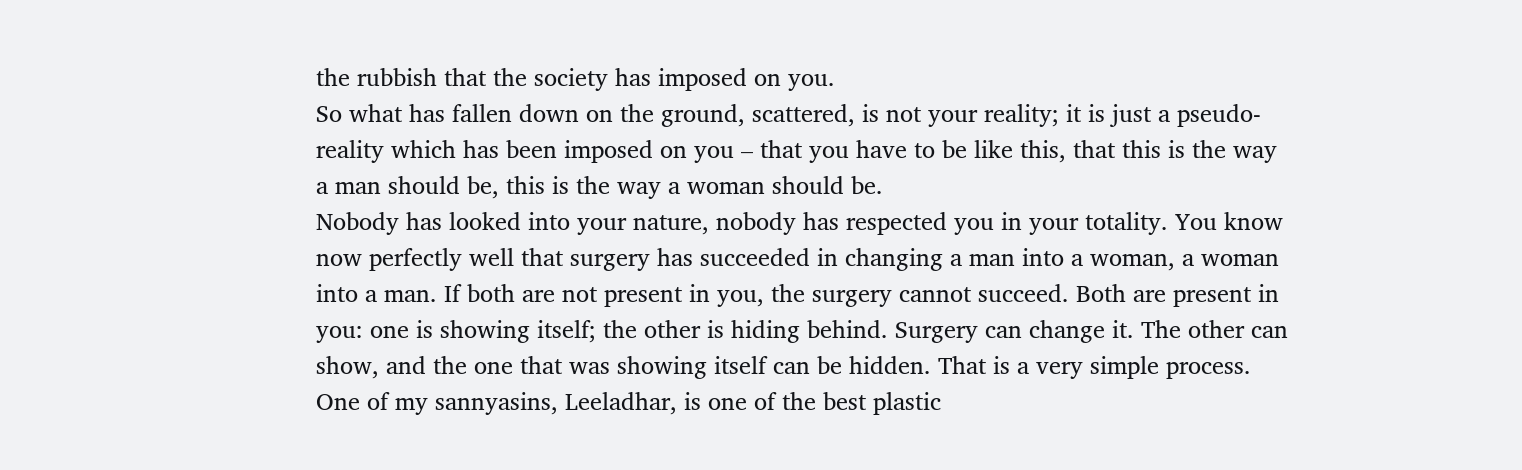the rubbish that the society has imposed on you.
So what has fallen down on the ground, scattered, is not your reality; it is just a pseudo-reality which has been imposed on you – that you have to be like this, that this is the way a man should be, this is the way a woman should be.
Nobody has looked into your nature, nobody has respected you in your totality. You know now perfectly well that surgery has succeeded in changing a man into a woman, a woman into a man. If both are not present in you, the surgery cannot succeed. Both are present in you: one is showing itself; the other is hiding behind. Surgery can change it. The other can show, and the one that was showing itself can be hidden. That is a very simple process.
One of my sannyasins, Leeladhar, is one of the best plastic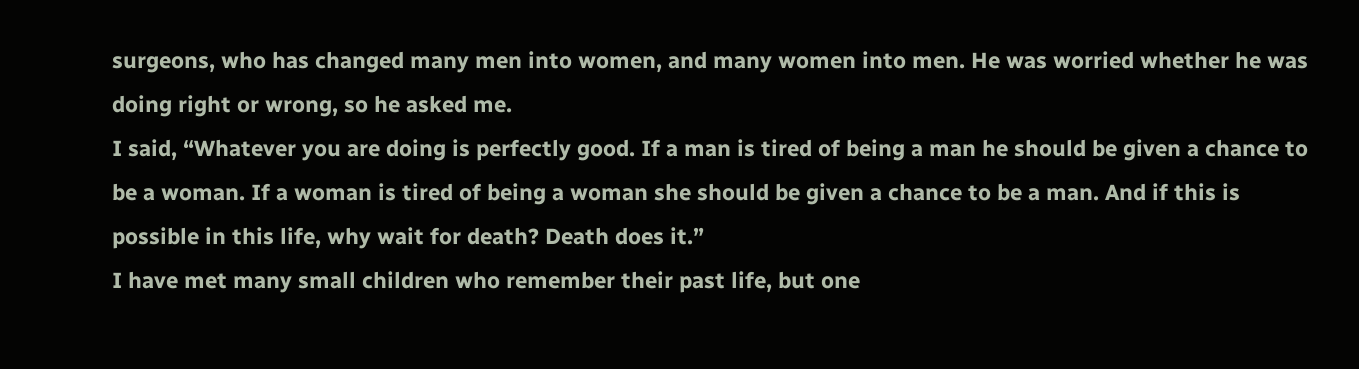surgeons, who has changed many men into women, and many women into men. He was worried whether he was doing right or wrong, so he asked me.
I said, “Whatever you are doing is perfectly good. If a man is tired of being a man he should be given a chance to be a woman. If a woman is tired of being a woman she should be given a chance to be a man. And if this is possible in this life, why wait for death? Death does it.”
I have met many small children who remember their past life, but one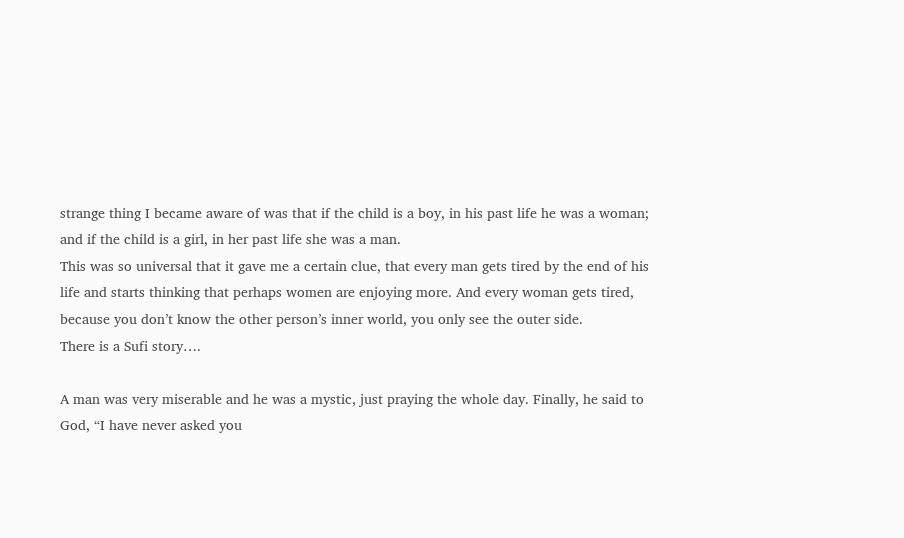strange thing I became aware of was that if the child is a boy, in his past life he was a woman; and if the child is a girl, in her past life she was a man.
This was so universal that it gave me a certain clue, that every man gets tired by the end of his life and starts thinking that perhaps women are enjoying more. And every woman gets tired, because you don’t know the other person’s inner world, you only see the outer side.
There is a Sufi story….

A man was very miserable and he was a mystic, just praying the whole day. Finally, he said to God, “I have never asked you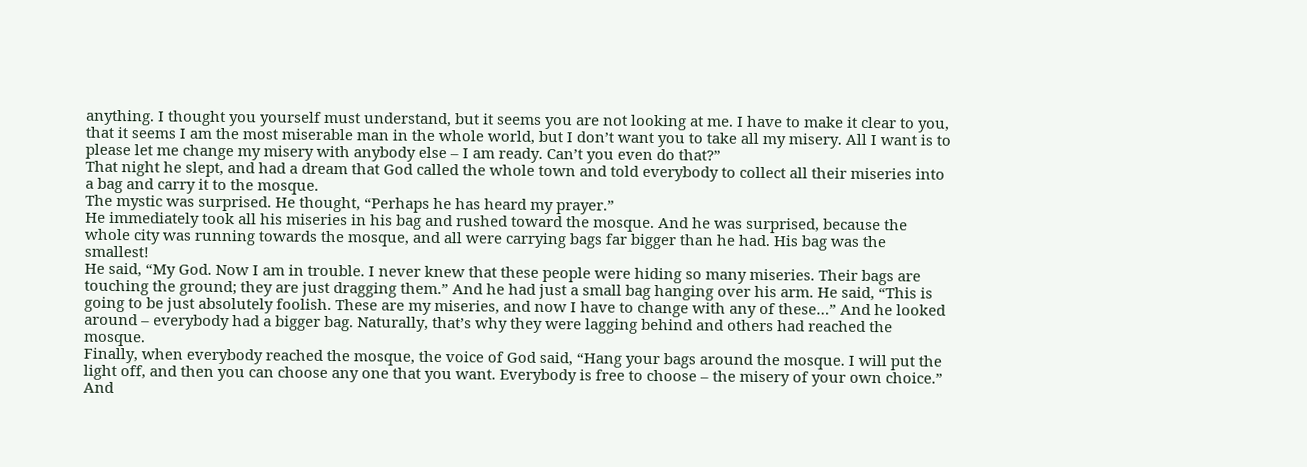anything. I thought you yourself must understand, but it seems you are not looking at me. I have to make it clear to you, that it seems I am the most miserable man in the whole world, but I don’t want you to take all my misery. All I want is to please let me change my misery with anybody else – I am ready. Can’t you even do that?”
That night he slept, and had a dream that God called the whole town and told everybody to collect all their miseries into a bag and carry it to the mosque.
The mystic was surprised. He thought, “Perhaps he has heard my prayer.”
He immediately took all his miseries in his bag and rushed toward the mosque. And he was surprised, because the whole city was running towards the mosque, and all were carrying bags far bigger than he had. His bag was the smallest!
He said, “My God. Now I am in trouble. I never knew that these people were hiding so many miseries. Their bags are touching the ground; they are just dragging them.” And he had just a small bag hanging over his arm. He said, “This is going to be just absolutely foolish. These are my miseries, and now I have to change with any of these…” And he looked around – everybody had a bigger bag. Naturally, that’s why they were lagging behind and others had reached the mosque.
Finally, when everybody reached the mosque, the voice of God said, “Hang your bags around the mosque. I will put the light off, and then you can choose any one that you want. Everybody is free to choose – the misery of your own choice.”
And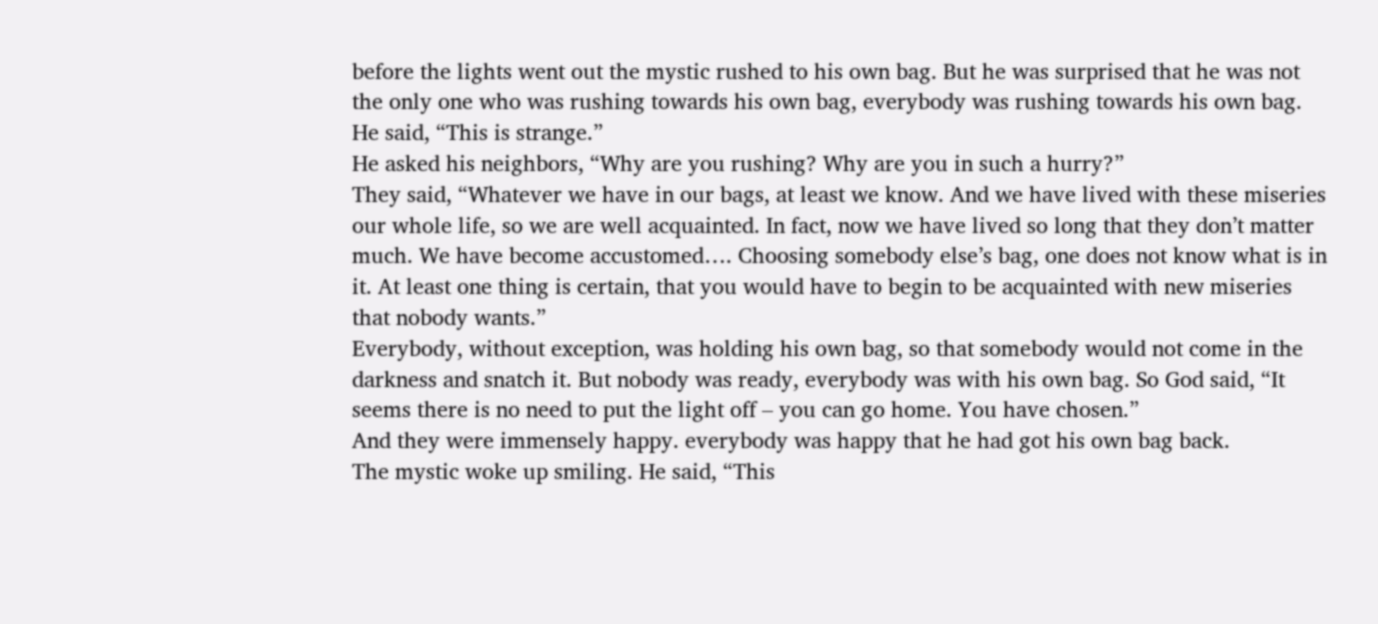before the lights went out the mystic rushed to his own bag. But he was surprised that he was not the only one who was rushing towards his own bag, everybody was rushing towards his own bag.
He said, “This is strange.”
He asked his neighbors, “Why are you rushing? Why are you in such a hurry?”
They said, “Whatever we have in our bags, at least we know. And we have lived with these miseries our whole life, so we are well acquainted. In fact, now we have lived so long that they don’t matter much. We have become accustomed…. Choosing somebody else’s bag, one does not know what is in it. At least one thing is certain, that you would have to begin to be acquainted with new miseries that nobody wants.”
Everybody, without exception, was holding his own bag, so that somebody would not come in the darkness and snatch it. But nobody was ready, everybody was with his own bag. So God said, “It seems there is no need to put the light off – you can go home. You have chosen.”
And they were immensely happy. everybody was happy that he had got his own bag back.
The mystic woke up smiling. He said, “This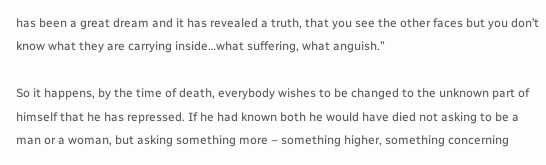has been a great dream and it has revealed a truth, that you see the other faces but you don’t know what they are carrying inside…what suffering, what anguish.”

So it happens, by the time of death, everybody wishes to be changed to the unknown part of himself that he has repressed. If he had known both he would have died not asking to be a man or a woman, but asking something more – something higher, something concerning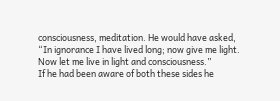consciousness, meditation. He would have asked, “In ignorance I have lived long; now give me light. Now let me live in light and consciousness.”
If he had been aware of both these sides he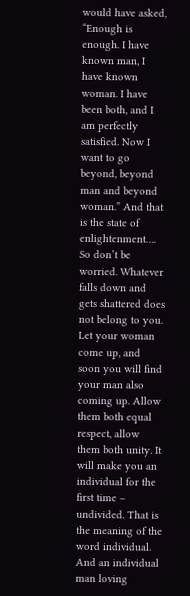would have asked, “Enough is enough. I have known man, I have known woman. I have been both, and I am perfectly satisfied. Now I want to go beyond, beyond man and beyond woman.” And that is the state of enlightenment….
So don’t be worried. Whatever falls down and gets shattered does not belong to you. Let your woman come up, and soon you will find your man also coming up. Allow them both equal respect, allow them both unity. It will make you an individual for the first time – undivided. That is the meaning of the word individual.
And an individual man loving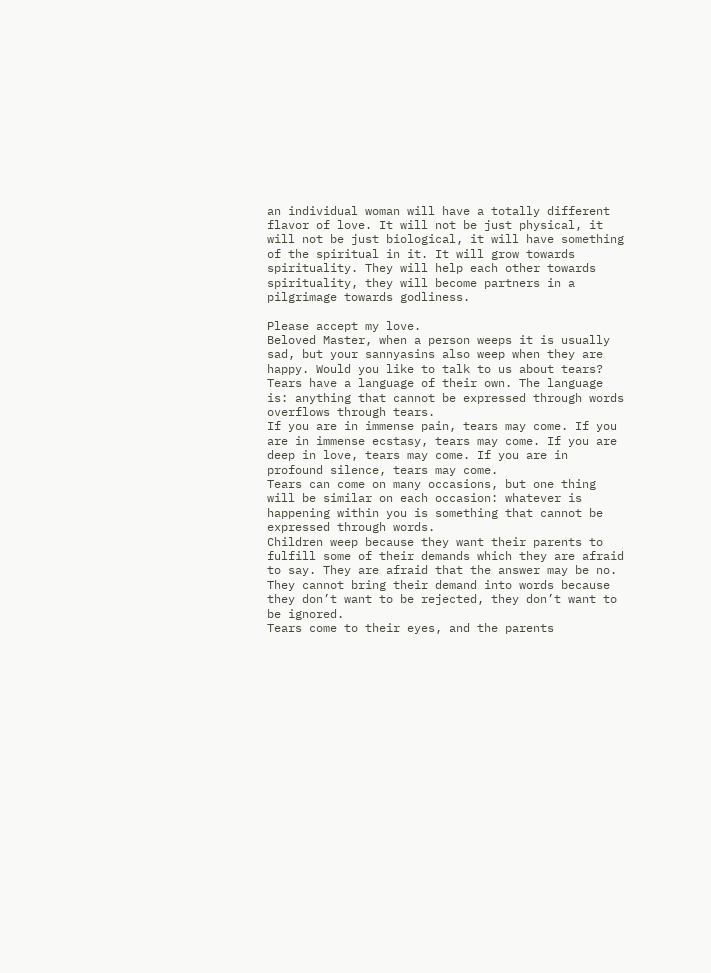an individual woman will have a totally different flavor of love. It will not be just physical, it will not be just biological, it will have something of the spiritual in it. It will grow towards spirituality. They will help each other towards spirituality, they will become partners in a pilgrimage towards godliness.

Please accept my love.
Beloved Master, when a person weeps it is usually sad, but your sannyasins also weep when they are happy. Would you like to talk to us about tears?
Tears have a language of their own. The language is: anything that cannot be expressed through words overflows through tears.
If you are in immense pain, tears may come. If you are in immense ecstasy, tears may come. If you are deep in love, tears may come. If you are in profound silence, tears may come.
Tears can come on many occasions, but one thing will be similar on each occasion: whatever is happening within you is something that cannot be expressed through words.
Children weep because they want their parents to fulfill some of their demands which they are afraid to say. They are afraid that the answer may be no. They cannot bring their demand into words because they don’t want to be rejected, they don’t want to be ignored.
Tears come to their eyes, and the parents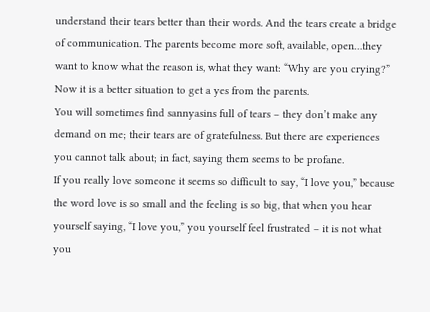understand their tears better than their words. And the tears create a bridge of communication. The parents become more soft, available, open…they want to know what the reason is, what they want: “Why are you crying?”
Now it is a better situation to get a yes from the parents.
You will sometimes find sannyasins full of tears – they don’t make any demand on me; their tears are of gratefulness. But there are experiences you cannot talk about; in fact, saying them seems to be profane.
If you really love someone it seems so difficult to say, “I love you,” because the word love is so small and the feeling is so big, that when you hear yourself saying, “I love you,” you yourself feel frustrated – it is not what you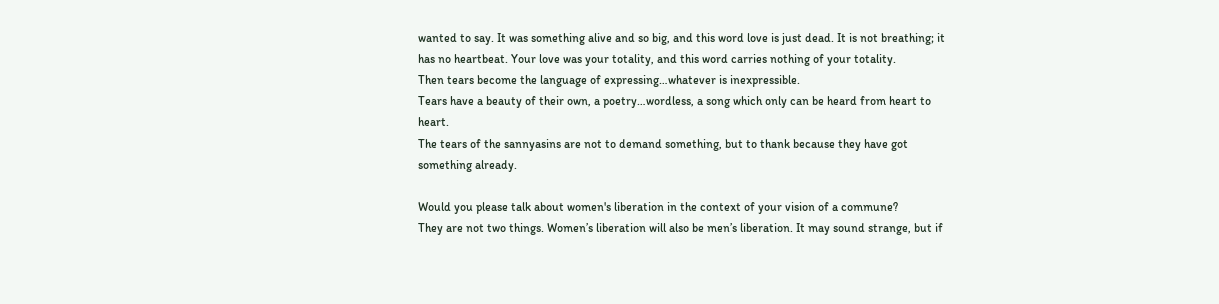wanted to say. It was something alive and so big, and this word love is just dead. It is not breathing; it has no heartbeat. Your love was your totality, and this word carries nothing of your totality.
Then tears become the language of expressing…whatever is inexpressible.
Tears have a beauty of their own, a poetry…wordless, a song which only can be heard from heart to heart.
The tears of the sannyasins are not to demand something, but to thank because they have got something already.

Would you please talk about women's liberation in the context of your vision of a commune?
They are not two things. Women’s liberation will also be men’s liberation. It may sound strange, but if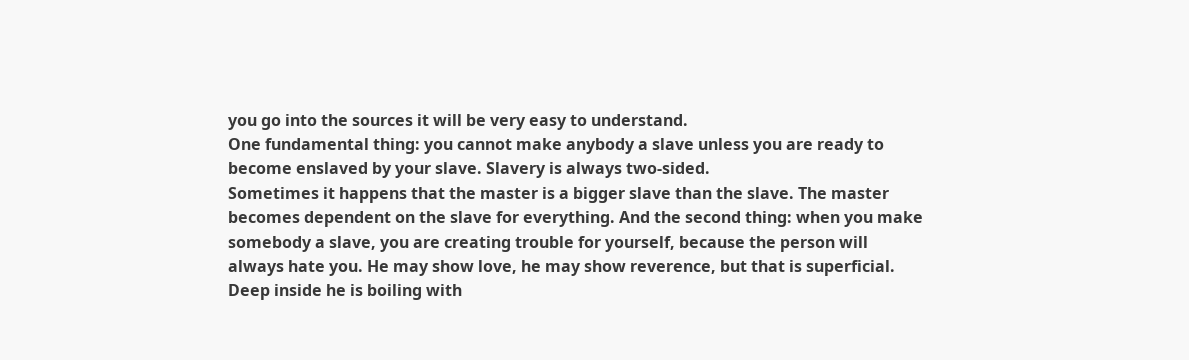you go into the sources it will be very easy to understand.
One fundamental thing: you cannot make anybody a slave unless you are ready to become enslaved by your slave. Slavery is always two-sided.
Sometimes it happens that the master is a bigger slave than the slave. The master becomes dependent on the slave for everything. And the second thing: when you make somebody a slave, you are creating trouble for yourself, because the person will always hate you. He may show love, he may show reverence, but that is superficial. Deep inside he is boiling with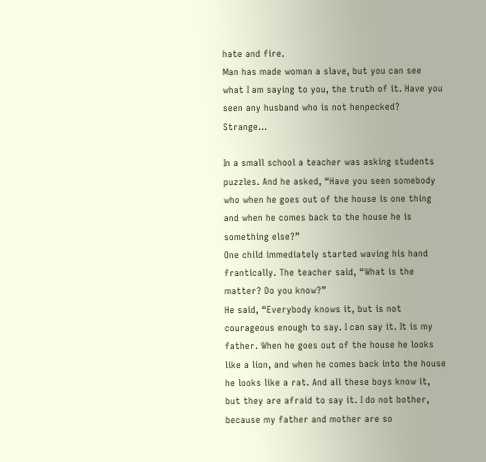hate and fire.
Man has made woman a slave, but you can see what I am saying to you, the truth of it. Have you seen any husband who is not henpecked? Strange…

In a small school a teacher was asking students puzzles. And he asked, “Have you seen somebody who when he goes out of the house is one thing and when he comes back to the house he is something else?”
One child immediately started waving his hand frantically. The teacher said, “What is the matter? Do you know?”
He said, “Everybody knows it, but is not courageous enough to say. I can say it. It is my father. When he goes out of the house he looks like a lion, and when he comes back into the house he looks like a rat. And all these boys know it, but they are afraid to say it. I do not bother, because my father and mother are so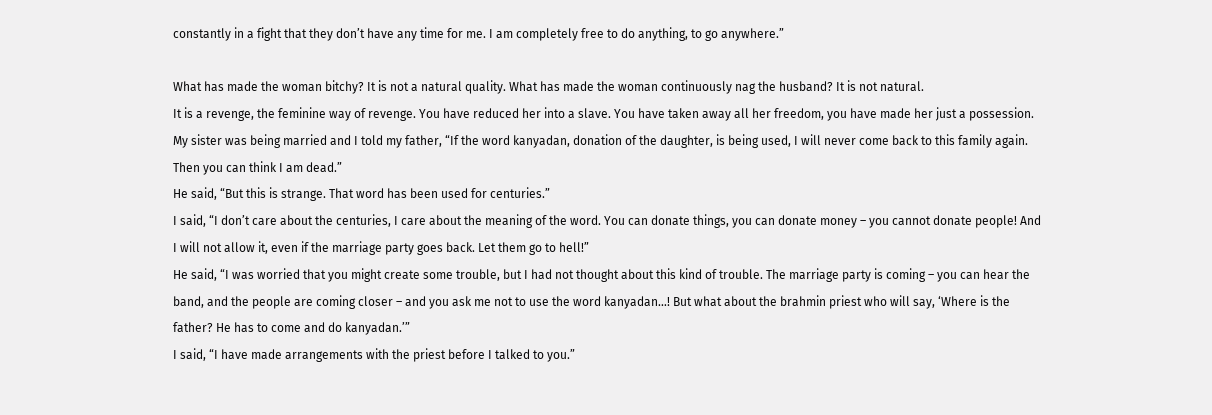constantly in a fight that they don’t have any time for me. I am completely free to do anything, to go anywhere.”

What has made the woman bitchy? It is not a natural quality. What has made the woman continuously nag the husband? It is not natural.
It is a revenge, the feminine way of revenge. You have reduced her into a slave. You have taken away all her freedom, you have made her just a possession.
My sister was being married and I told my father, “If the word kanyadan, donation of the daughter, is being used, I will never come back to this family again. Then you can think I am dead.”
He said, “But this is strange. That word has been used for centuries.”
I said, “I don’t care about the centuries, I care about the meaning of the word. You can donate things, you can donate money – you cannot donate people! And I will not allow it, even if the marriage party goes back. Let them go to hell!”
He said, “I was worried that you might create some trouble, but I had not thought about this kind of trouble. The marriage party is coming – you can hear the band, and the people are coming closer – and you ask me not to use the word kanyadan…! But what about the brahmin priest who will say, ‘Where is the father? He has to come and do kanyadan.’”
I said, “I have made arrangements with the priest before I talked to you.”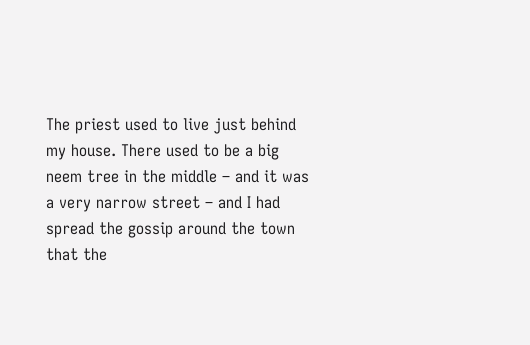The priest used to live just behind my house. There used to be a big neem tree in the middle – and it was a very narrow street – and I had spread the gossip around the town that the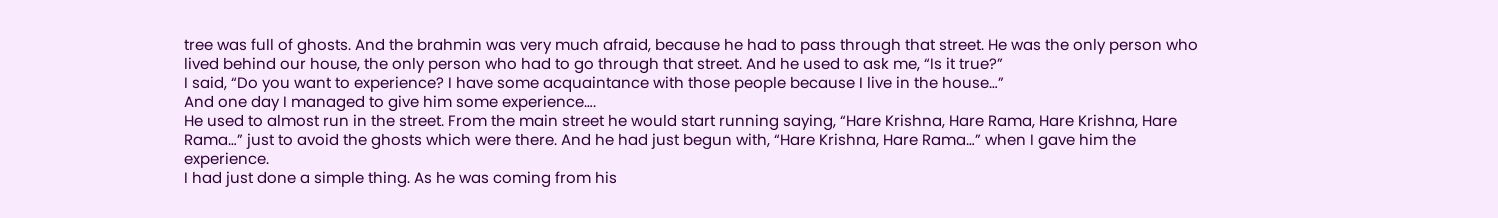tree was full of ghosts. And the brahmin was very much afraid, because he had to pass through that street. He was the only person who lived behind our house, the only person who had to go through that street. And he used to ask me, “Is it true?”
I said, “Do you want to experience? I have some acquaintance with those people because I live in the house…”
And one day I managed to give him some experience….
He used to almost run in the street. From the main street he would start running saying, “Hare Krishna, Hare Rama, Hare Krishna, Hare Rama…” just to avoid the ghosts which were there. And he had just begun with, “Hare Krishna, Hare Rama…” when I gave him the experience.
I had just done a simple thing. As he was coming from his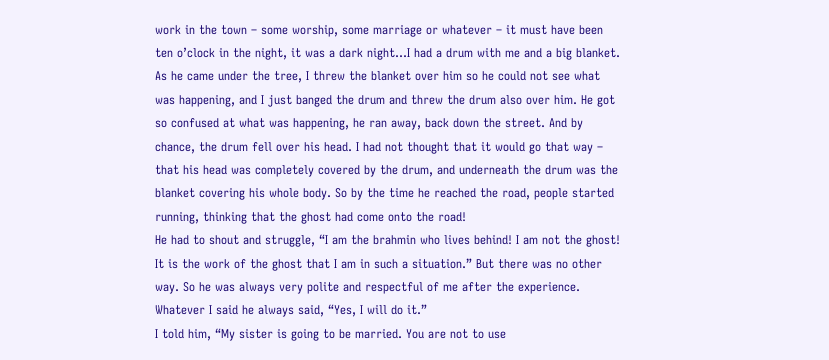work in the town – some worship, some marriage or whatever – it must have been ten o’clock in the night, it was a dark night…I had a drum with me and a big blanket. As he came under the tree, I threw the blanket over him so he could not see what was happening, and I just banged the drum and threw the drum also over him. He got so confused at what was happening, he ran away, back down the street. And by chance, the drum fell over his head. I had not thought that it would go that way – that his head was completely covered by the drum, and underneath the drum was the blanket covering his whole body. So by the time he reached the road, people started running, thinking that the ghost had come onto the road!
He had to shout and struggle, “I am the brahmin who lives behind! I am not the ghost! It is the work of the ghost that I am in such a situation.” But there was no other way. So he was always very polite and respectful of me after the experience. Whatever I said he always said, “Yes, I will do it.”
I told him, “My sister is going to be married. You are not to use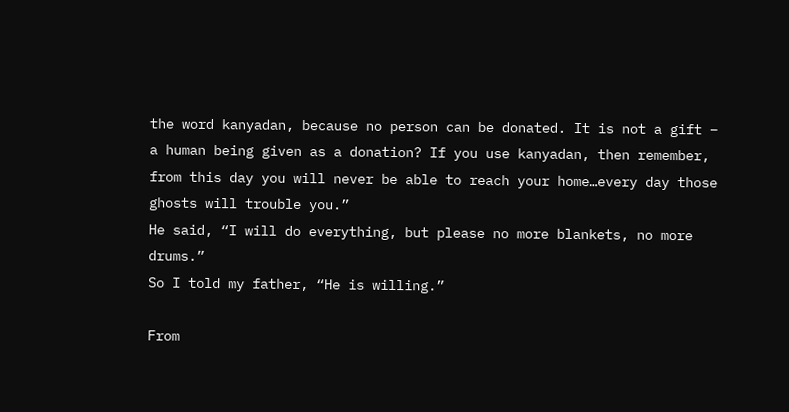the word kanyadan, because no person can be donated. It is not a gift – a human being given as a donation? If you use kanyadan, then remember, from this day you will never be able to reach your home…every day those ghosts will trouble you.”
He said, “I will do everything, but please no more blankets, no more drums.”
So I told my father, “He is willing.”

From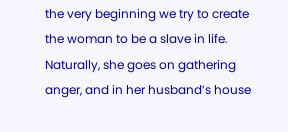the very beginning we try to create the woman to be a slave in life. Naturally, she goes on gathering anger, and in her husband’s house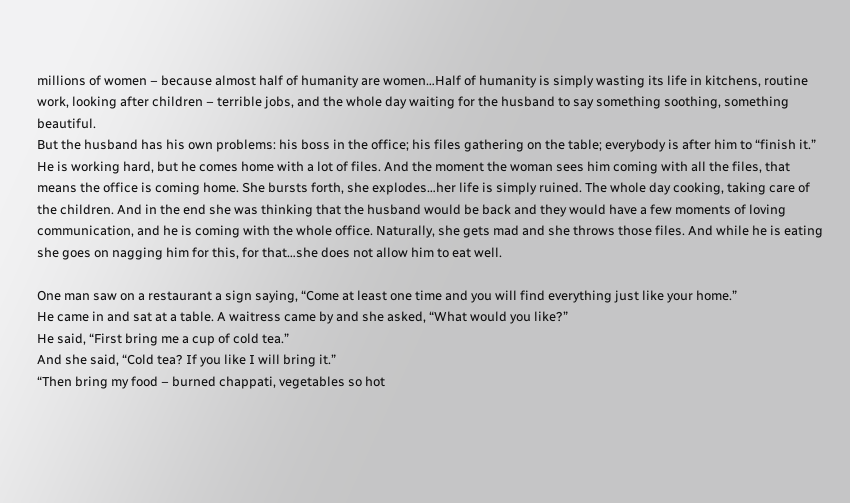millions of women – because almost half of humanity are women…Half of humanity is simply wasting its life in kitchens, routine work, looking after children – terrible jobs, and the whole day waiting for the husband to say something soothing, something beautiful.
But the husband has his own problems: his boss in the office; his files gathering on the table; everybody is after him to “finish it.” He is working hard, but he comes home with a lot of files. And the moment the woman sees him coming with all the files, that means the office is coming home. She bursts forth, she explodes…her life is simply ruined. The whole day cooking, taking care of the children. And in the end she was thinking that the husband would be back and they would have a few moments of loving communication, and he is coming with the whole office. Naturally, she gets mad and she throws those files. And while he is eating she goes on nagging him for this, for that…she does not allow him to eat well.

One man saw on a restaurant a sign saying, “Come at least one time and you will find everything just like your home.”
He came in and sat at a table. A waitress came by and she asked, “What would you like?”
He said, “First bring me a cup of cold tea.”
And she said, “Cold tea? If you like I will bring it.”
“Then bring my food – burned chappati, vegetables so hot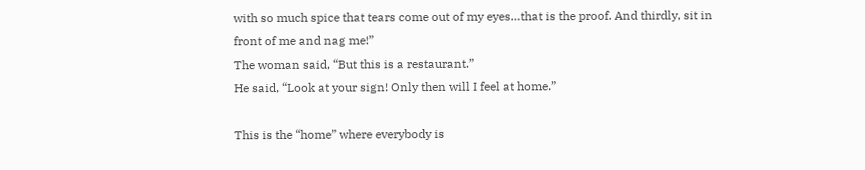with so much spice that tears come out of my eyes…that is the proof. And thirdly, sit in front of me and nag me!”
The woman said, “But this is a restaurant.”
He said, “Look at your sign! Only then will I feel at home.”

This is the “home” where everybody is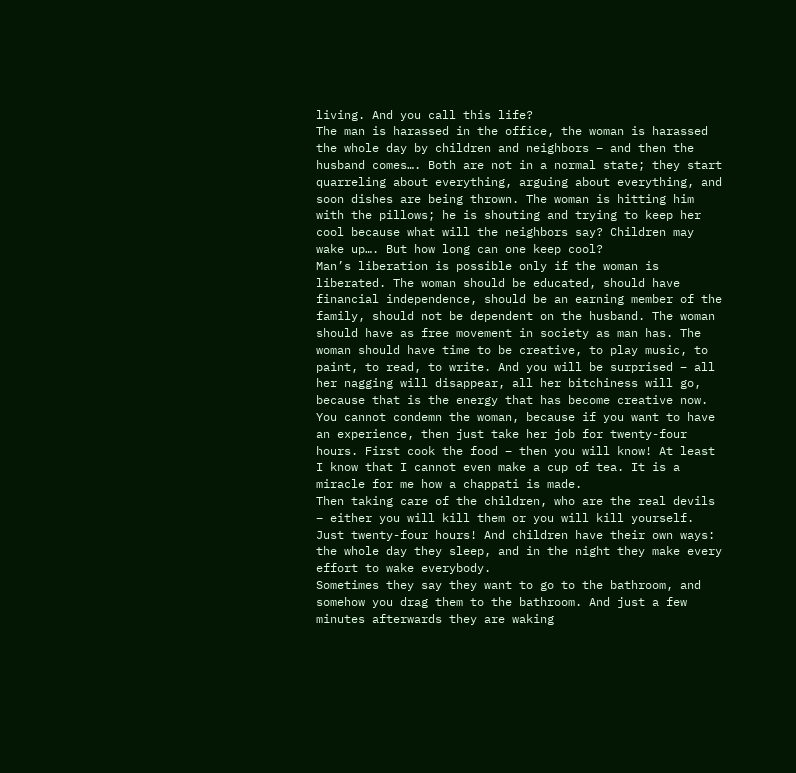living. And you call this life?
The man is harassed in the office, the woman is harassed the whole day by children and neighbors – and then the husband comes…. Both are not in a normal state; they start quarreling about everything, arguing about everything, and soon dishes are being thrown. The woman is hitting him with the pillows; he is shouting and trying to keep her cool because what will the neighbors say? Children may wake up…. But how long can one keep cool?
Man’s liberation is possible only if the woman is liberated. The woman should be educated, should have financial independence, should be an earning member of the family, should not be dependent on the husband. The woman should have as free movement in society as man has. The woman should have time to be creative, to play music, to paint, to read, to write. And you will be surprised – all her nagging will disappear, all her bitchiness will go, because that is the energy that has become creative now.
You cannot condemn the woman, because if you want to have an experience, then just take her job for twenty-four hours. First cook the food – then you will know! At least I know that I cannot even make a cup of tea. It is a miracle for me how a chappati is made.
Then taking care of the children, who are the real devils – either you will kill them or you will kill yourself. Just twenty-four hours! And children have their own ways: the whole day they sleep, and in the night they make every effort to wake everybody.
Sometimes they say they want to go to the bathroom, and somehow you drag them to the bathroom. And just a few minutes afterwards they are waking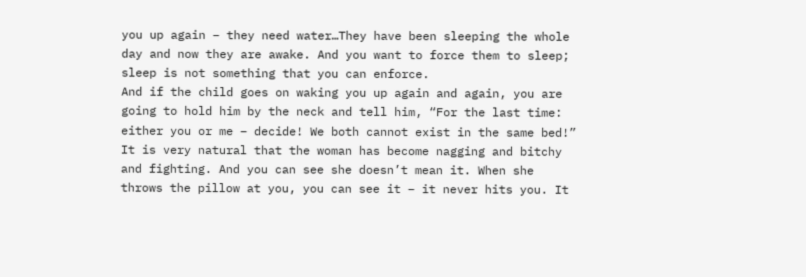you up again – they need water…They have been sleeping the whole day and now they are awake. And you want to force them to sleep; sleep is not something that you can enforce.
And if the child goes on waking you up again and again, you are going to hold him by the neck and tell him, “For the last time: either you or me – decide! We both cannot exist in the same bed!”
It is very natural that the woman has become nagging and bitchy and fighting. And you can see she doesn’t mean it. When she throws the pillow at you, you can see it – it never hits you. It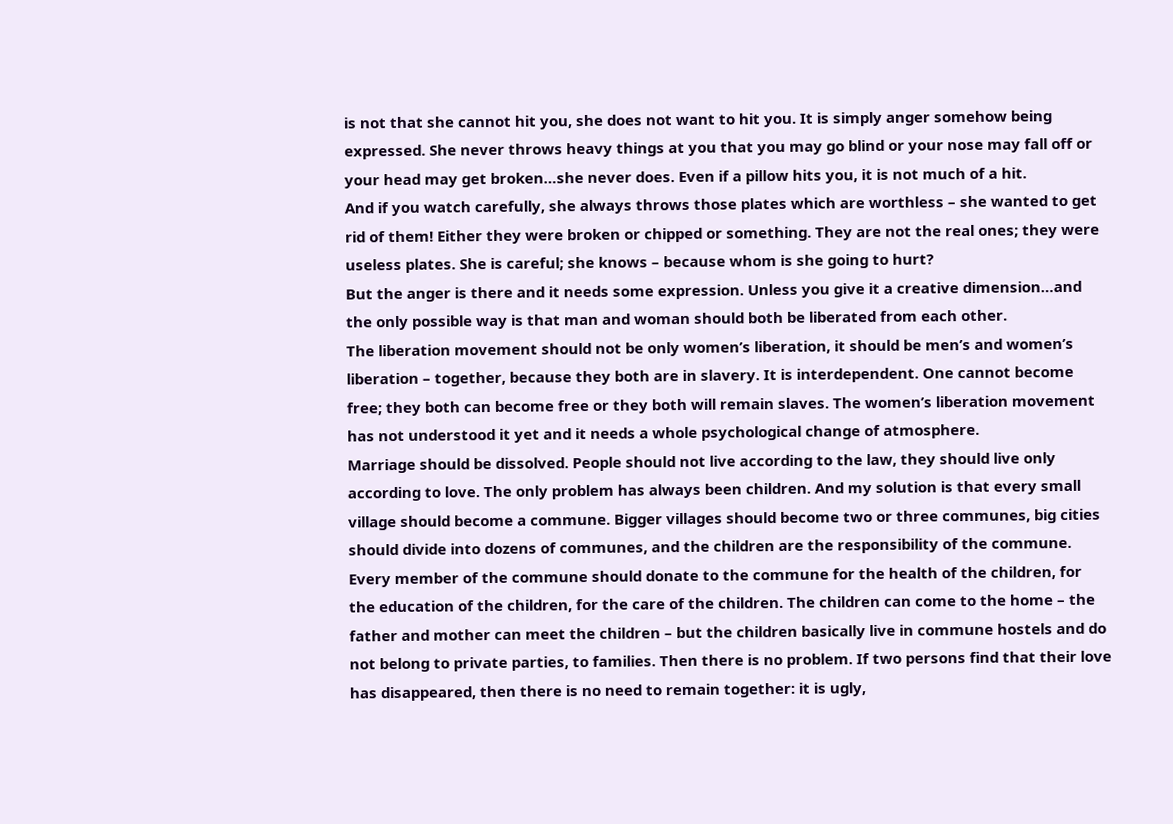is not that she cannot hit you, she does not want to hit you. It is simply anger somehow being expressed. She never throws heavy things at you that you may go blind or your nose may fall off or your head may get broken…she never does. Even if a pillow hits you, it is not much of a hit.
And if you watch carefully, she always throws those plates which are worthless – she wanted to get rid of them! Either they were broken or chipped or something. They are not the real ones; they were useless plates. She is careful; she knows – because whom is she going to hurt?
But the anger is there and it needs some expression. Unless you give it a creative dimension…and the only possible way is that man and woman should both be liberated from each other.
The liberation movement should not be only women’s liberation, it should be men’s and women’s liberation – together, because they both are in slavery. It is interdependent. One cannot become free; they both can become free or they both will remain slaves. The women’s liberation movement has not understood it yet and it needs a whole psychological change of atmosphere.
Marriage should be dissolved. People should not live according to the law, they should live only according to love. The only problem has always been children. And my solution is that every small village should become a commune. Bigger villages should become two or three communes, big cities should divide into dozens of communes, and the children are the responsibility of the commune.
Every member of the commune should donate to the commune for the health of the children, for the education of the children, for the care of the children. The children can come to the home – the father and mother can meet the children – but the children basically live in commune hostels and do not belong to private parties, to families. Then there is no problem. If two persons find that their love has disappeared, then there is no need to remain together: it is ugly,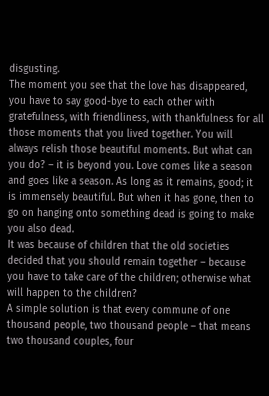disgusting.
The moment you see that the love has disappeared, you have to say good-bye to each other with gratefulness, with friendliness, with thankfulness for all those moments that you lived together. You will always relish those beautiful moments. But what can you do? – it is beyond you. Love comes like a season and goes like a season. As long as it remains, good; it is immensely beautiful. But when it has gone, then to go on hanging onto something dead is going to make you also dead.
It was because of children that the old societies decided that you should remain together – because you have to take care of the children; otherwise what will happen to the children?
A simple solution is that every commune of one thousand people, two thousand people – that means two thousand couples, four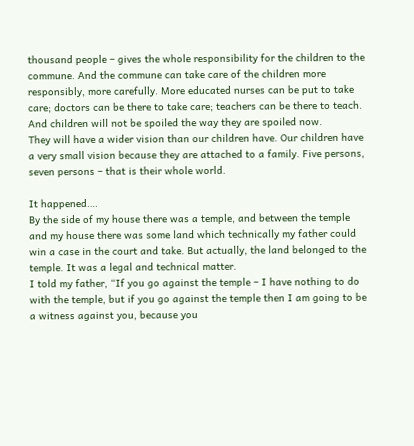thousand people – gives the whole responsibility for the children to the commune. And the commune can take care of the children more responsibly, more carefully. More educated nurses can be put to take care; doctors can be there to take care; teachers can be there to teach. And children will not be spoiled the way they are spoiled now.
They will have a wider vision than our children have. Our children have a very small vision because they are attached to a family. Five persons, seven persons – that is their whole world.

It happened….
By the side of my house there was a temple, and between the temple and my house there was some land which technically my father could win a case in the court and take. But actually, the land belonged to the temple. It was a legal and technical matter.
I told my father, “If you go against the temple – I have nothing to do with the temple, but if you go against the temple then I am going to be a witness against you, because you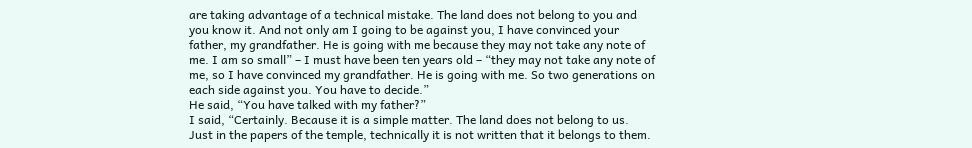are taking advantage of a technical mistake. The land does not belong to you and you know it. And not only am I going to be against you, I have convinced your father, my grandfather. He is going with me because they may not take any note of me. I am so small” – I must have been ten years old – “they may not take any note of me, so I have convinced my grandfather. He is going with me. So two generations on each side against you. You have to decide.”
He said, “You have talked with my father?”
I said, “Certainly. Because it is a simple matter. The land does not belong to us. Just in the papers of the temple, technically it is not written that it belongs to them.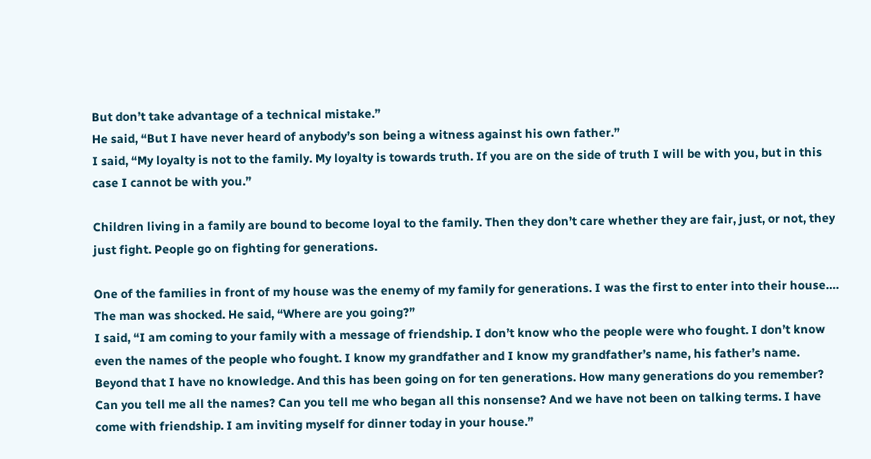But don’t take advantage of a technical mistake.”
He said, “But I have never heard of anybody’s son being a witness against his own father.”
I said, “My loyalty is not to the family. My loyalty is towards truth. If you are on the side of truth I will be with you, but in this case I cannot be with you.”

Children living in a family are bound to become loyal to the family. Then they don’t care whether they are fair, just, or not, they just fight. People go on fighting for generations.

One of the families in front of my house was the enemy of my family for generations. I was the first to enter into their house….
The man was shocked. He said, “Where are you going?”
I said, “I am coming to your family with a message of friendship. I don’t know who the people were who fought. I don’t know even the names of the people who fought. I know my grandfather and I know my grandfather’s name, his father’s name. Beyond that I have no knowledge. And this has been going on for ten generations. How many generations do you remember? Can you tell me all the names? Can you tell me who began all this nonsense? And we have not been on talking terms. I have come with friendship. I am inviting myself for dinner today in your house.”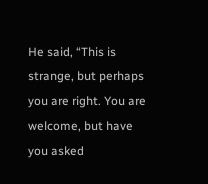He said, “This is strange, but perhaps you are right. You are welcome, but have you asked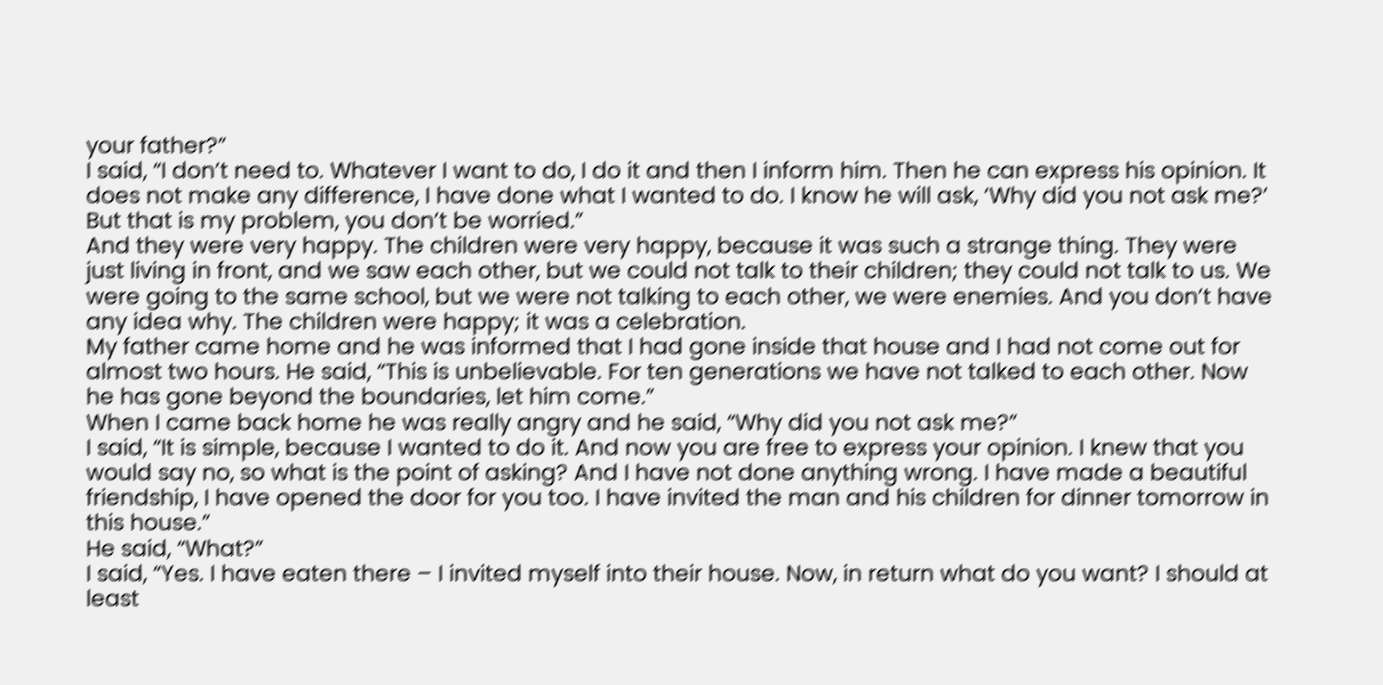your father?”
I said, “I don’t need to. Whatever I want to do, I do it and then I inform him. Then he can express his opinion. It does not make any difference, I have done what I wanted to do. I know he will ask, ‘Why did you not ask me?’ But that is my problem, you don’t be worried.”
And they were very happy. The children were very happy, because it was such a strange thing. They were just living in front, and we saw each other, but we could not talk to their children; they could not talk to us. We were going to the same school, but we were not talking to each other, we were enemies. And you don’t have any idea why. The children were happy; it was a celebration.
My father came home and he was informed that I had gone inside that house and I had not come out for almost two hours. He said, “This is unbelievable. For ten generations we have not talked to each other. Now he has gone beyond the boundaries, let him come.”
When I came back home he was really angry and he said, “Why did you not ask me?”
I said, “It is simple, because I wanted to do it. And now you are free to express your opinion. I knew that you would say no, so what is the point of asking? And I have not done anything wrong. I have made a beautiful friendship, I have opened the door for you too. I have invited the man and his children for dinner tomorrow in this house.”
He said, “What?”
I said, “Yes. I have eaten there – I invited myself into their house. Now, in return what do you want? I should at least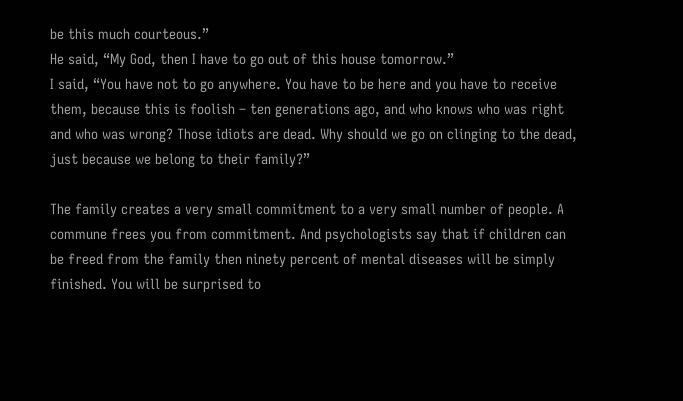be this much courteous.”
He said, “My God, then I have to go out of this house tomorrow.”
I said, “You have not to go anywhere. You have to be here and you have to receive them, because this is foolish – ten generations ago, and who knows who was right and who was wrong? Those idiots are dead. Why should we go on clinging to the dead, just because we belong to their family?”

The family creates a very small commitment to a very small number of people. A commune frees you from commitment. And psychologists say that if children can be freed from the family then ninety percent of mental diseases will be simply finished. You will be surprised to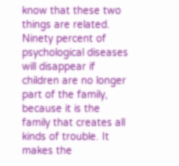know that these two things are related.
Ninety percent of psychological diseases will disappear if children are no longer part of the family, because it is the family that creates all kinds of trouble. It makes the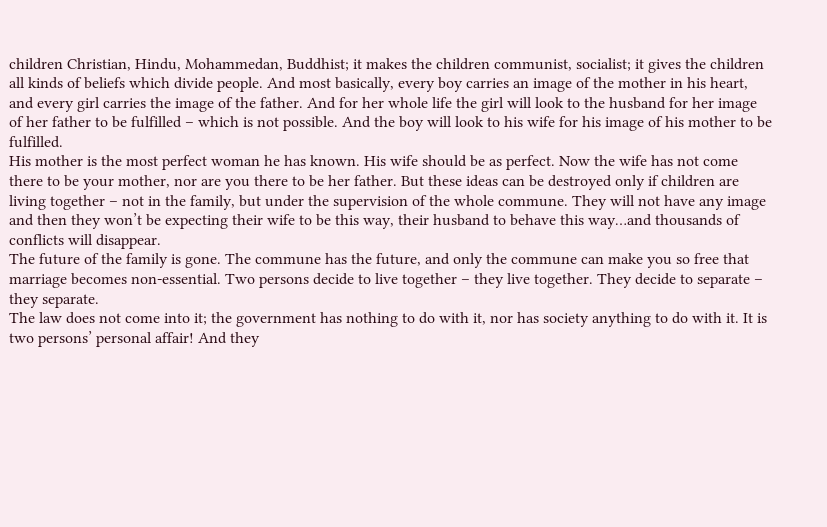children Christian, Hindu, Mohammedan, Buddhist; it makes the children communist, socialist; it gives the children all kinds of beliefs which divide people. And most basically, every boy carries an image of the mother in his heart, and every girl carries the image of the father. And for her whole life the girl will look to the husband for her image of her father to be fulfilled – which is not possible. And the boy will look to his wife for his image of his mother to be fulfilled.
His mother is the most perfect woman he has known. His wife should be as perfect. Now the wife has not come there to be your mother, nor are you there to be her father. But these ideas can be destroyed only if children are living together – not in the family, but under the supervision of the whole commune. They will not have any image and then they won’t be expecting their wife to be this way, their husband to behave this way…and thousands of conflicts will disappear.
The future of the family is gone. The commune has the future, and only the commune can make you so free that marriage becomes non-essential. Two persons decide to live together – they live together. They decide to separate – they separate.
The law does not come into it; the government has nothing to do with it, nor has society anything to do with it. It is two persons’ personal affair! And they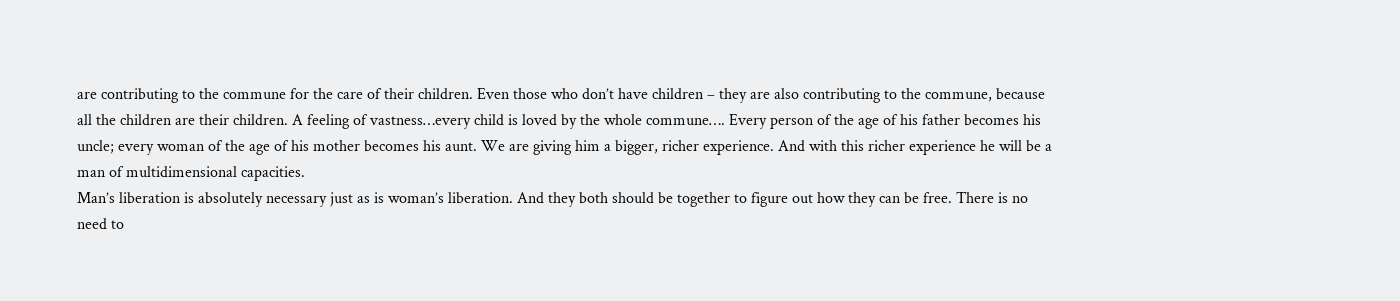are contributing to the commune for the care of their children. Even those who don’t have children – they are also contributing to the commune, because all the children are their children. A feeling of vastness…every child is loved by the whole commune…. Every person of the age of his father becomes his uncle; every woman of the age of his mother becomes his aunt. We are giving him a bigger, richer experience. And with this richer experience he will be a man of multidimensional capacities.
Man’s liberation is absolutely necessary just as is woman’s liberation. And they both should be together to figure out how they can be free. There is no need to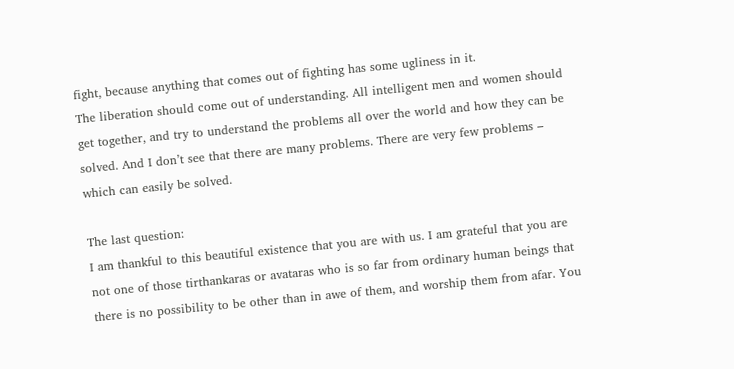fight, because anything that comes out of fighting has some ugliness in it.
The liberation should come out of understanding. All intelligent men and women should get together, and try to understand the problems all over the world and how they can be solved. And I don’t see that there are many problems. There are very few problems – which can easily be solved.

The last question:
I am thankful to this beautiful existence that you are with us. I am grateful that you are not one of those tirthankaras or avataras who is so far from ordinary human beings that there is no possibility to be other than in awe of them, and worship them from afar. You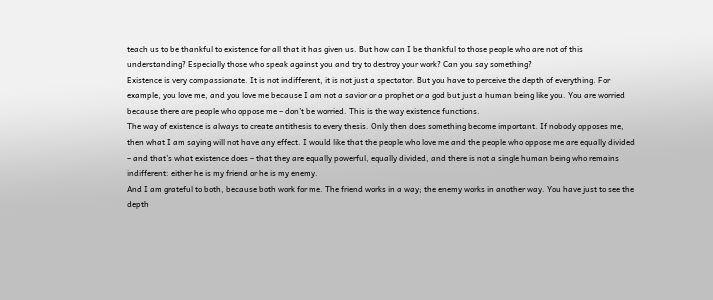teach us to be thankful to existence for all that it has given us. But how can I be thankful to those people who are not of this understanding? Especially those who speak against you and try to destroy your work? Can you say something?
Existence is very compassionate. It is not indifferent, it is not just a spectator. But you have to perceive the depth of everything. For example, you love me, and you love me because I am not a savior or a prophet or a god but just a human being like you. You are worried because there are people who oppose me – don’t be worried. This is the way existence functions.
The way of existence is always to create antithesis to every thesis. Only then does something become important. If nobody opposes me, then what I am saying will not have any effect. I would like that the people who love me and the people who oppose me are equally divided – and that’s what existence does – that they are equally powerful, equally divided, and there is not a single human being who remains indifferent: either he is my friend or he is my enemy.
And I am grateful to both, because both work for me. The friend works in a way; the enemy works in another way. You have just to see the depth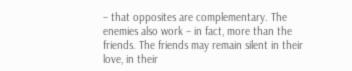– that opposites are complementary. The enemies also work – in fact, more than the friends. The friends may remain silent in their love, in their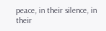peace, in their silence, in their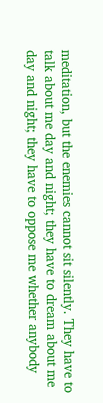meditation, but the enemies cannot sit silently. They have to talk about me day and night; they have to dream about me day and night; they have to oppose me whether anybody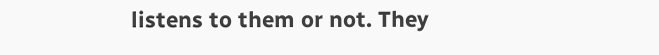listens to them or not. They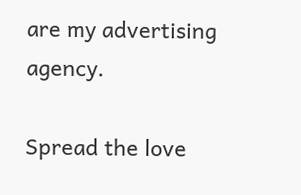are my advertising agency.

Spread the love